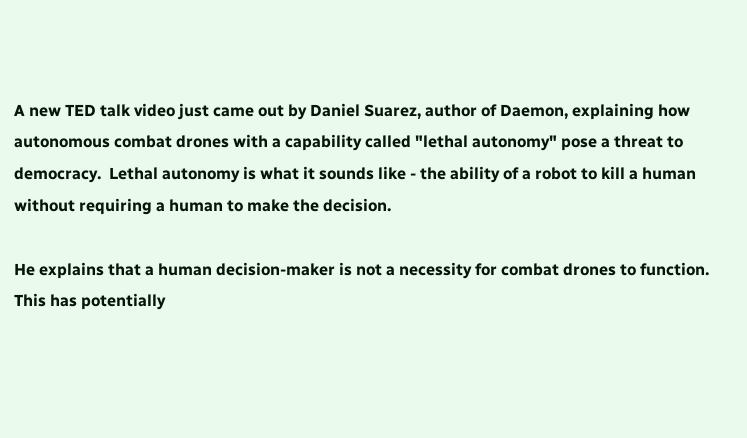A new TED talk video just came out by Daniel Suarez, author of Daemon, explaining how autonomous combat drones with a capability called "lethal autonomy" pose a threat to democracy.  Lethal autonomy is what it sounds like - the ability of a robot to kill a human without requiring a human to make the decision.

He explains that a human decision-maker is not a necessity for combat drones to function.  This has potentially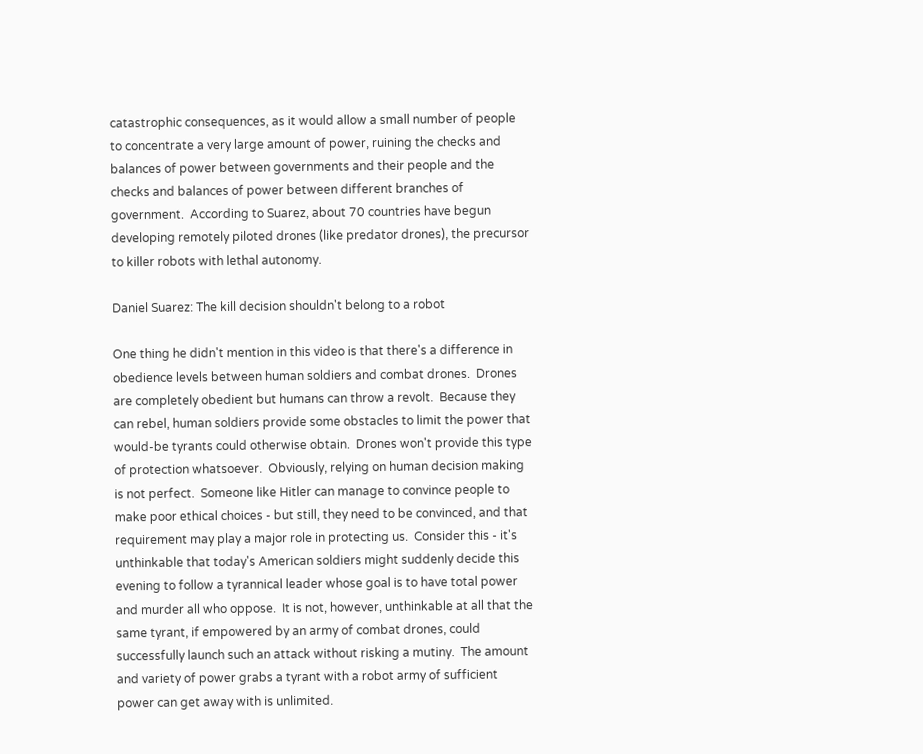catastrophic consequences, as it would allow a small number of people to concentrate a very large amount of power, ruining the checks and balances of power between governments and their people and the checks and balances of power between different branches of government.  According to Suarez, about 70 countries have begun developing remotely piloted drones (like predator drones), the precursor to killer robots with lethal autonomy.

Daniel Suarez: The kill decision shouldn't belong to a robot

One thing he didn't mention in this video is that there's a difference in obedience levels between human soldiers and combat drones.  Drones are completely obedient but humans can throw a revolt.  Because they can rebel, human soldiers provide some obstacles to limit the power that would-be tyrants could otherwise obtain.  Drones won't provide this type of protection whatsoever.  Obviously, relying on human decision making is not perfect.  Someone like Hitler can manage to convince people to make poor ethical choices - but still, they need to be convinced, and that requirement may play a major role in protecting us.  Consider this - it's unthinkable that today's American soldiers might suddenly decide this evening to follow a tyrannical leader whose goal is to have total power and murder all who oppose.  It is not, however, unthinkable at all that the same tyrant, if empowered by an army of combat drones, could successfully launch such an attack without risking a mutiny.  The amount and variety of power grabs a tyrant with a robot army of sufficient power can get away with is unlimited.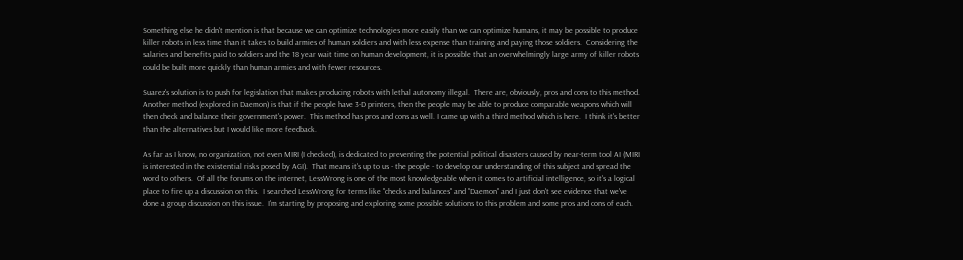Something else he didn't mention is that because we can optimize technologies more easily than we can optimize humans, it may be possible to produce killer robots in less time than it takes to build armies of human soldiers and with less expense than training and paying those soldiers.  Considering the salaries and benefits paid to soldiers and the 18 year wait time on human development, it is possible that an overwhelmingly large army of killer robots could be built more quickly than human armies and with fewer resources.

Suarez's solution is to push for legislation that makes producing robots with lethal autonomy illegal.  There are, obviously, pros and cons to this method.  Another method (explored in Daemon) is that if the people have 3-D printers, then the people may be able to produce comparable weapons which will then check and balance their government's power.  This method has pros and cons as well. I came up with a third method which is here.  I think it's better than the alternatives but I would like more feedback.

As far as I know, no organization, not even MIRI (I checked), is dedicated to preventing the potential political disasters caused by near-term tool AI (MIRI is interested in the existential risks posed by AGI).  That means it's up to us - the people - to develop our understanding of this subject and spread the word to others.  Of all the forums on the internet, LessWrong is one of the most knowledgeable when it comes to artificial intelligence, so it's a logical place to fire up a discussion on this.  I searched LessWrong for terms like "checks and balances" and "Daemon" and I just don't see evidence that we've done a group discussion on this issue.  I'm starting by proposing and exploring some possible solutions to this problem and some pros and cons of each.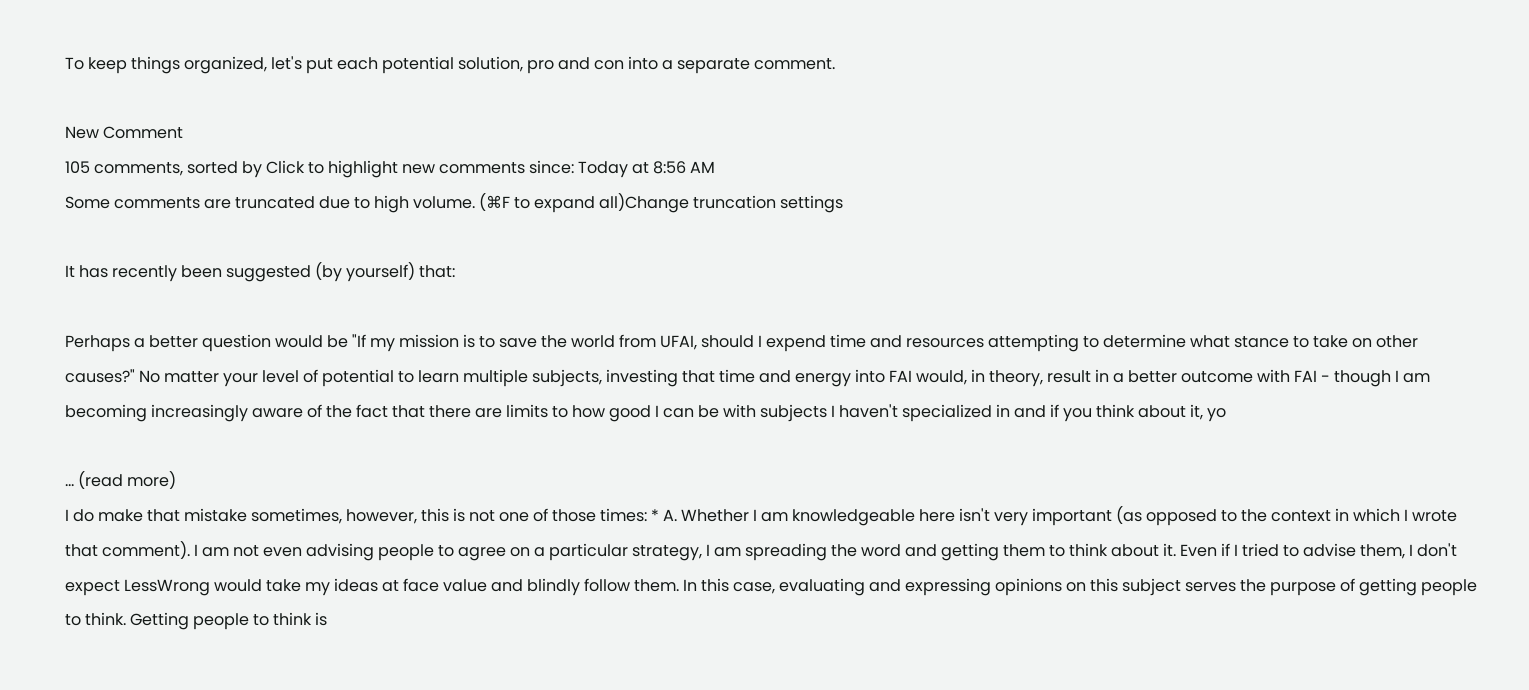To keep things organized, let's put each potential solution, pro and con into a separate comment.

New Comment
105 comments, sorted by Click to highlight new comments since: Today at 8:56 AM
Some comments are truncated due to high volume. (⌘F to expand all)Change truncation settings

It has recently been suggested (by yourself) that:

Perhaps a better question would be "If my mission is to save the world from UFAI, should I expend time and resources attempting to determine what stance to take on other causes?" No matter your level of potential to learn multiple subjects, investing that time and energy into FAI would, in theory, result in a better outcome with FAI - though I am becoming increasingly aware of the fact that there are limits to how good I can be with subjects I haven't specialized in and if you think about it, yo

... (read more)
I do make that mistake sometimes, however, this is not one of those times: * A. Whether I am knowledgeable here isn't very important (as opposed to the context in which I wrote that comment). I am not even advising people to agree on a particular strategy, I am spreading the word and getting them to think about it. Even if I tried to advise them, I don't expect LessWrong would take my ideas at face value and blindly follow them. In this case, evaluating and expressing opinions on this subject serves the purpose of getting people to think. Getting people to think is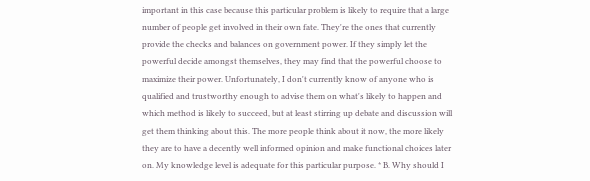important in this case because this particular problem is likely to require that a large number of people get involved in their own fate. They're the ones that currently provide the checks and balances on government power. If they simply let the powerful decide amongst themselves, they may find that the powerful choose to maximize their power. Unfortunately, I don't currently know of anyone who is qualified and trustworthy enough to advise them on what's likely to happen and which method is likely to succeed, but at least stirring up debate and discussion will get them thinking about this. The more people think about it now, the more likely they are to have a decently well informed opinion and make functional choices later on. My knowledge level is adequate for this particular purpose. * B. Why should I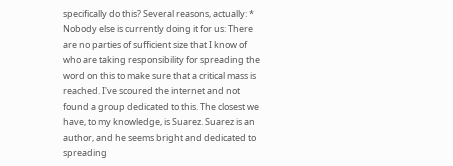specifically do this? Several reasons, actually: * Nobody else is currently doing it for us: There are no parties of sufficient size that I know of who are taking responsibility for spreading the word on this to make sure that a critical mass is reached. I've scoured the internet and not found a group dedicated to this. The closest we have, to my knowledge, is Suarez. Suarez is an author, and he seems bright and dedicated to spreading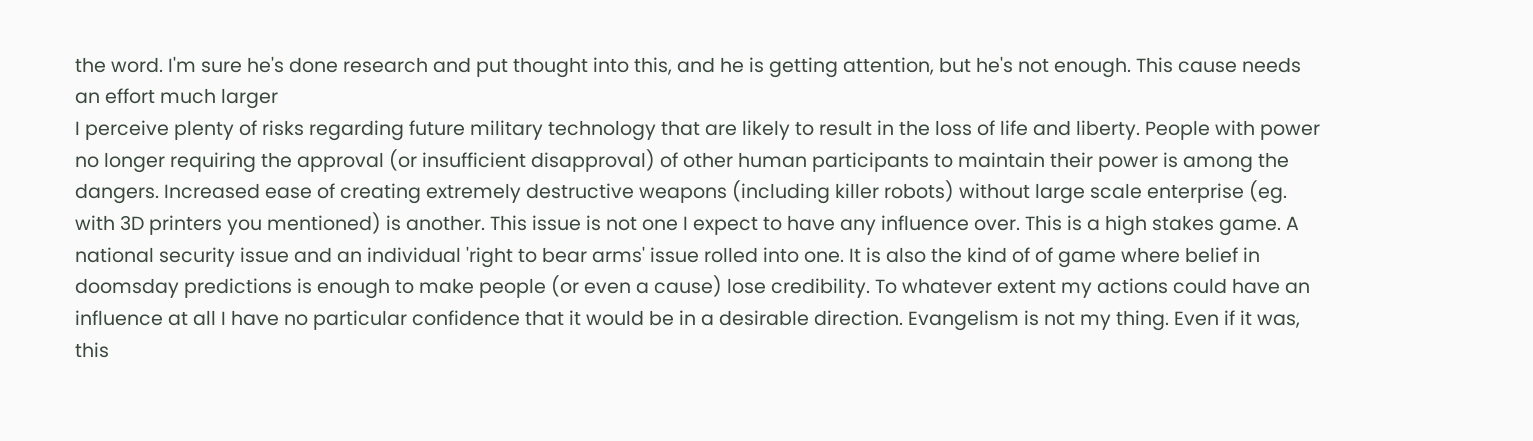the word. I'm sure he's done research and put thought into this, and he is getting attention, but he's not enough. This cause needs an effort much larger
I perceive plenty of risks regarding future military technology that are likely to result in the loss of life and liberty. People with power no longer requiring the approval (or insufficient disapproval) of other human participants to maintain their power is among the dangers. Increased ease of creating extremely destructive weapons (including killer robots) without large scale enterprise (eg. with 3D printers you mentioned) is another. This issue is not one I expect to have any influence over. This is a high stakes game. A national security issue and an individual 'right to bear arms' issue rolled into one. It is also the kind of of game where belief in doomsday predictions is enough to make people (or even a cause) lose credibility. To whatever extent my actions could have an influence at all I have no particular confidence that it would be in a desirable direction. Evangelism is not my thing. Even if it was, this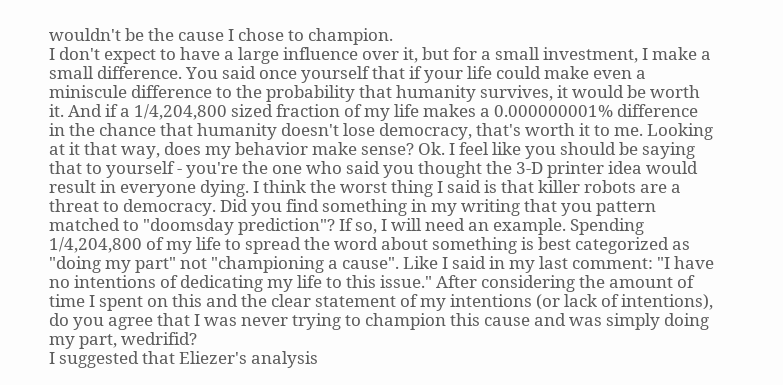wouldn't be the cause I chose to champion.
I don't expect to have a large influence over it, but for a small investment, I make a small difference. You said once yourself that if your life could make even a miniscule difference to the probability that humanity survives, it would be worth it. And if a 1/4,204,800 sized fraction of my life makes a 0.000000001% difference in the chance that humanity doesn't lose democracy, that's worth it to me. Looking at it that way, does my behavior make sense? Ok. I feel like you should be saying that to yourself - you're the one who said you thought the 3-D printer idea would result in everyone dying. I think the worst thing I said is that killer robots are a threat to democracy. Did you find something in my writing that you pattern matched to "doomsday prediction"? If so, I will need an example. Spending 1/4,204,800 of my life to spread the word about something is best categorized as "doing my part" not "championing a cause". Like I said in my last comment: "I have no intentions of dedicating my life to this issue." After considering the amount of time I spent on this and the clear statement of my intentions (or lack of intentions), do you agree that I was never trying to champion this cause and was simply doing my part, wedrifid?
I suggested that Eliezer's analysis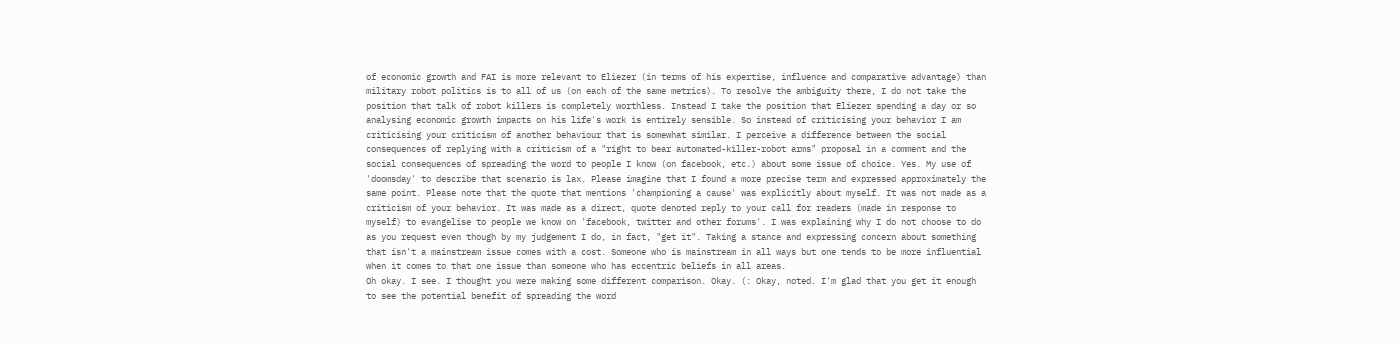of economic growth and FAI is more relevant to Eliezer (in terms of his expertise, influence and comparative advantage) than military robot politics is to all of us (on each of the same metrics). To resolve the ambiguity there, I do not take the position that talk of robot killers is completely worthless. Instead I take the position that Eliezer spending a day or so analysing economic growth impacts on his life's work is entirely sensible. So instead of criticising your behavior I am criticising your criticism of another behaviour that is somewhat similar. I perceive a difference between the social consequences of replying with a criticism of a "right to bear automated-killer-robot arms" proposal in a comment and the social consequences of spreading the word to people I know (on facebook, etc.) about some issue of choice. Yes. My use of 'doomsday' to describe that scenario is lax. Please imagine that I found a more precise term and expressed approximately the same point. Please note that the quote that mentions 'championing a cause' was explicitly about myself. It was not made as a criticism of your behavior. It was made as a direct, quote denoted reply to your call for readers (made in response to myself) to evangelise to people we know on 'facebook, twitter and other forums'. I was explaining why I do not choose to do as you request even though by my judgement I do, in fact, "get it". Taking a stance and expressing concern about something that isn't a mainstream issue comes with a cost. Someone who is mainstream in all ways but one tends to be more influential when it comes to that one issue than someone who has eccentric beliefs in all areas.
Oh okay. I see. I thought you were making some different comparison. Okay. (: Okay, noted. I'm glad that you get it enough to see the potential benefit of spreading the word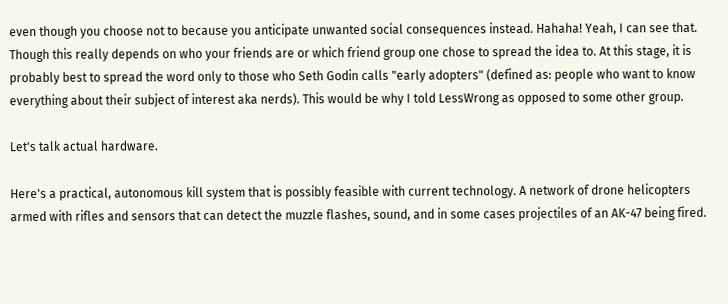even though you choose not to because you anticipate unwanted social consequences instead. Hahaha! Yeah, I can see that. Though this really depends on who your friends are or which friend group one chose to spread the idea to. At this stage, it is probably best to spread the word only to those who Seth Godin calls "early adopters" (defined as: people who want to know everything about their subject of interest aka nerds). This would be why I told LessWrong as opposed to some other group.

Let's talk actual hardware.

Here's a practical, autonomous kill system that is possibly feasible with current technology. A network of drone helicopters armed with rifles and sensors that can detect the muzzle flashes, sound, and in some cases projectiles of an AK-47 being fired.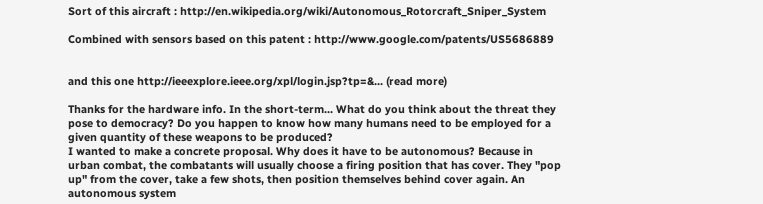Sort of this aircraft : http://en.wikipedia.org/wiki/Autonomous_Rotorcraft_Sniper_System

Combined with sensors based on this patent : http://www.google.com/patents/US5686889


and this one http://ieeexplore.ieee.org/xpl/login.jsp?tp=&... (read more)

Thanks for the hardware info. In the short-term... What do you think about the threat they pose to democracy? Do you happen to know how many humans need to be employed for a given quantity of these weapons to be produced?
I wanted to make a concrete proposal. Why does it have to be autonomous? Because in urban combat, the combatants will usually choose a firing position that has cover. They "pop up" from the cover, take a few shots, then position themselves behind cover again. An autonomous system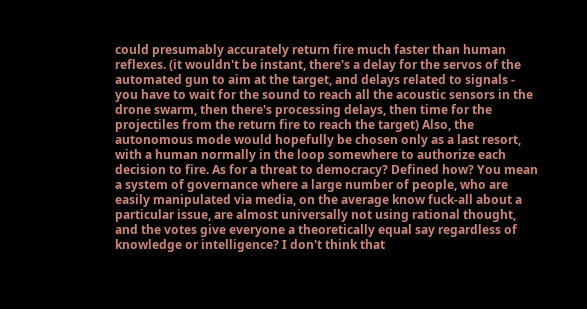could presumably accurately return fire much faster than human reflexes. (it wouldn't be instant, there's a delay for the servos of the automated gun to aim at the target, and delays related to signals - you have to wait for the sound to reach all the acoustic sensors in the drone swarm, then there's processing delays, then time for the projectiles from the return fire to reach the target) Also, the autonomous mode would hopefully be chosen only as a last resort, with a human normally in the loop somewhere to authorize each decision to fire. As for a threat to democracy? Defined how? You mean a system of governance where a large number of people, who are easily manipulated via media, on the average know fuck-all about a particular issue, are almost universally not using rational thought, and the votes give everyone a theoretically equal say regardless of knowledge or intelligence? I don't think that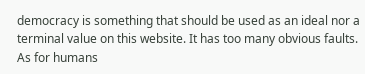democracy is something that should be used as an ideal nor a terminal value on this website. It has too many obvious faults. As for humans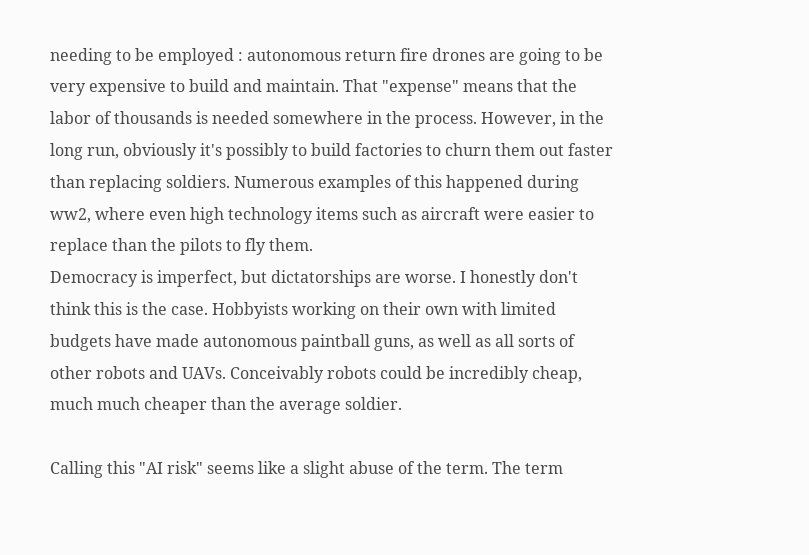needing to be employed : autonomous return fire drones are going to be very expensive to build and maintain. That "expense" means that the labor of thousands is needed somewhere in the process. However, in the long run, obviously it's possibly to build factories to churn them out faster than replacing soldiers. Numerous examples of this happened during ww2, where even high technology items such as aircraft were easier to replace than the pilots to fly them.
Democracy is imperfect, but dictatorships are worse. I honestly don't think this is the case. Hobbyists working on their own with limited budgets have made autonomous paintball guns, as well as all sorts of other robots and UAVs. Conceivably robots could be incredibly cheap, much much cheaper than the average soldier.

Calling this "AI risk" seems like a slight abuse of the term. The term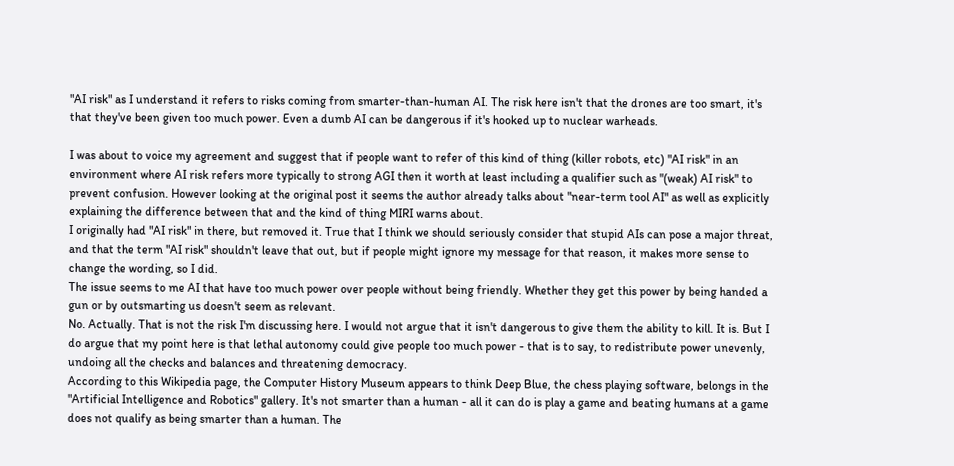"AI risk" as I understand it refers to risks coming from smarter-than-human AI. The risk here isn't that the drones are too smart, it's that they've been given too much power. Even a dumb AI can be dangerous if it's hooked up to nuclear warheads.

I was about to voice my agreement and suggest that if people want to refer of this kind of thing (killer robots, etc) "AI risk" in an environment where AI risk refers more typically to strong AGI then it worth at least including a qualifier such as "(weak) AI risk" to prevent confusion. However looking at the original post it seems the author already talks about "near-term tool AI" as well as explicitly explaining the difference between that and the kind of thing MIRI warns about.
I originally had "AI risk" in there, but removed it. True that I think we should seriously consider that stupid AIs can pose a major threat, and that the term "AI risk" shouldn't leave that out, but if people might ignore my message for that reason, it makes more sense to change the wording, so I did.
The issue seems to me AI that have too much power over people without being friendly. Whether they get this power by being handed a gun or by outsmarting us doesn't seem as relevant.
No. Actually. That is not the risk I'm discussing here. I would not argue that it isn't dangerous to give them the ability to kill. It is. But I do argue that my point here is that lethal autonomy could give people too much power - that is to say, to redistribute power unevenly, undoing all the checks and balances and threatening democracy.
According to this Wikipedia page, the Computer History Museum appears to think Deep Blue, the chess playing software, belongs in the "Artificial Intelligence and Robotics" gallery. It's not smarter than a human - all it can do is play a game and beating humans at a game does not qualify as being smarter than a human. The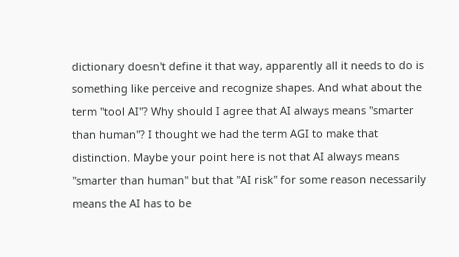dictionary doesn't define it that way, apparently all it needs to do is something like perceive and recognize shapes. And what about the term "tool AI"? Why should I agree that AI always means "smarter than human"? I thought we had the term AGI to make that distinction. Maybe your point here is not that AI always means "smarter than human" but that "AI risk" for some reason necessarily means the AI has to be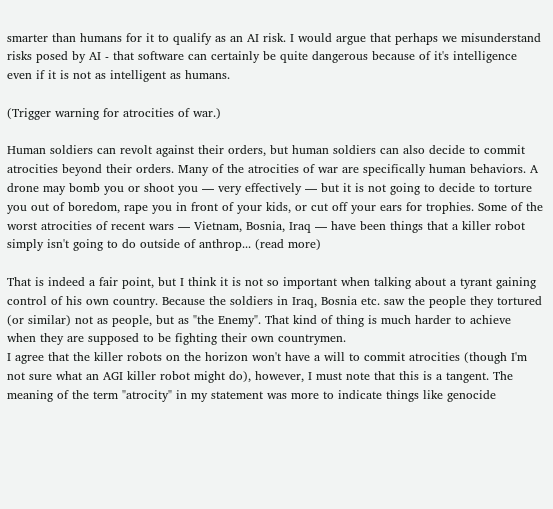smarter than humans for it to qualify as an AI risk. I would argue that perhaps we misunderstand risks posed by AI - that software can certainly be quite dangerous because of it's intelligence even if it is not as intelligent as humans.

(Trigger warning for atrocities of war.)

Human soldiers can revolt against their orders, but human soldiers can also decide to commit atrocities beyond their orders. Many of the atrocities of war are specifically human behaviors. A drone may bomb you or shoot you — very effectively — but it is not going to decide to torture you out of boredom, rape you in front of your kids, or cut off your ears for trophies. Some of the worst atrocities of recent wars — Vietnam, Bosnia, Iraq — have been things that a killer robot simply isn't going to do outside of anthrop... (read more)

That is indeed a fair point, but I think it is not so important when talking about a tyrant gaining control of his own country. Because the soldiers in Iraq, Bosnia etc. saw the people they tortured (or similar) not as people, but as "the Enemy". That kind of thing is much harder to achieve when they are supposed to be fighting their own countrymen.
I agree that the killer robots on the horizon won't have a will to commit atrocities (though I'm not sure what an AGI killer robot might do), however, I must note that this is a tangent. The meaning of the term "atrocity" in my statement was more to indicate things like genocide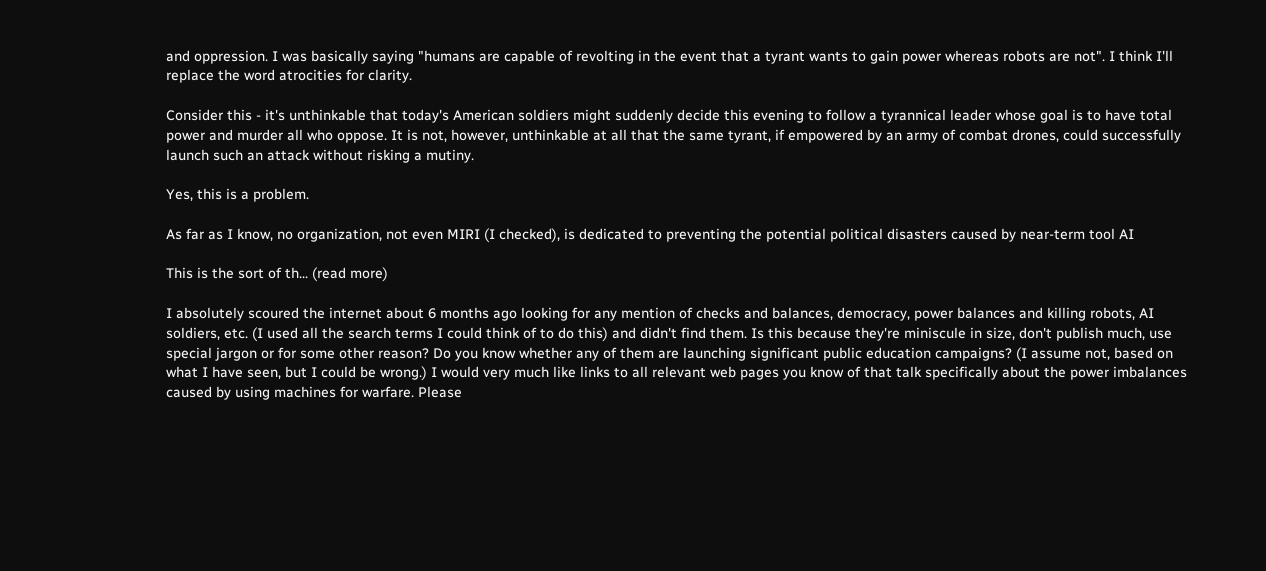and oppression. I was basically saying "humans are capable of revolting in the event that a tyrant wants to gain power whereas robots are not". I think I'll replace the word atrocities for clarity.

Consider this - it's unthinkable that today's American soldiers might suddenly decide this evening to follow a tyrannical leader whose goal is to have total power and murder all who oppose. It is not, however, unthinkable at all that the same tyrant, if empowered by an army of combat drones, could successfully launch such an attack without risking a mutiny.

Yes, this is a problem.

As far as I know, no organization, not even MIRI (I checked), is dedicated to preventing the potential political disasters caused by near-term tool AI

This is the sort of th... (read more)

I absolutely scoured the internet about 6 months ago looking for any mention of checks and balances, democracy, power balances and killing robots, AI soldiers, etc. (I used all the search terms I could think of to do this) and didn't find them. Is this because they're miniscule in size, don't publish much, use special jargon or for some other reason? Do you know whether any of them are launching significant public education campaigns? (I assume not, based on what I have seen, but I could be wrong.) I would very much like links to all relevant web pages you know of that talk specifically about the power imbalances caused by using machines for warfare. Please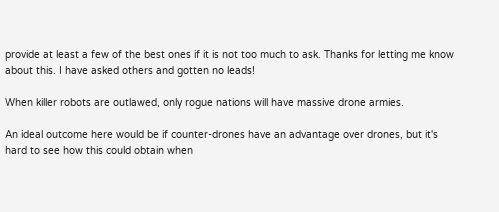provide at least a few of the best ones if it is not too much to ask. Thanks for letting me know about this. I have asked others and gotten no leads!

When killer robots are outlawed, only rogue nations will have massive drone armies.

An ideal outcome here would be if counter-drones have an advantage over drones, but it's hard to see how this could obtain when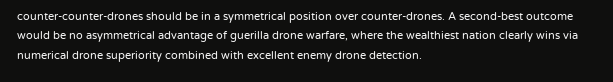counter-counter-drones should be in a symmetrical position over counter-drones. A second-best outcome would be no asymmetrical advantage of guerilla drone warfare, where the wealthiest nation clearly wins via numerical drone superiority combined with excellent enemy drone detection.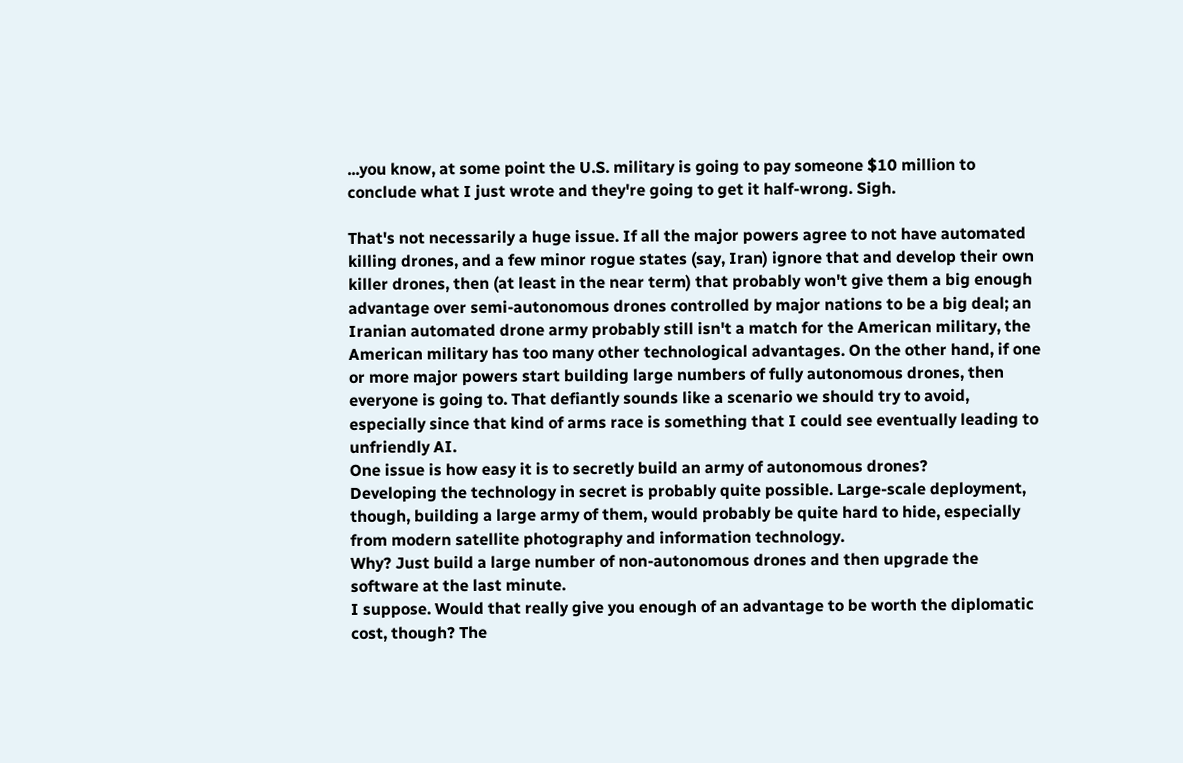...you know, at some point the U.S. military is going to pay someone $10 million to conclude what I just wrote and they're going to get it half-wrong. Sigh.

That's not necessarily a huge issue. If all the major powers agree to not have automated killing drones, and a few minor rogue states (say, Iran) ignore that and develop their own killer drones, then (at least in the near term) that probably won't give them a big enough advantage over semi-autonomous drones controlled by major nations to be a big deal; an Iranian automated drone army probably still isn't a match for the American military, the American military has too many other technological advantages. On the other hand, if one or more major powers start building large numbers of fully autonomous drones, then everyone is going to. That defiantly sounds like a scenario we should try to avoid, especially since that kind of arms race is something that I could see eventually leading to unfriendly AI.
One issue is how easy it is to secretly build an army of autonomous drones?
Developing the technology in secret is probably quite possible. Large-scale deployment, though, building a large army of them, would probably be quite hard to hide, especially from modern satellite photography and information technology.
Why? Just build a large number of non-autonomous drones and then upgrade the software at the last minute.
I suppose. Would that really give you enough of an advantage to be worth the diplomatic cost, though? The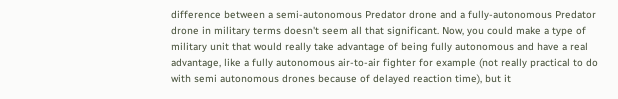difference between a semi-autonomous Predator drone and a fully-autonomous Predator drone in military terms doesn't seem all that significant. Now, you could make a type of military unit that would really take advantage of being fully autonomous and have a real advantage, like a fully autonomous air-to-air fighter for example (not really practical to do with semi autonomous drones because of delayed reaction time), but it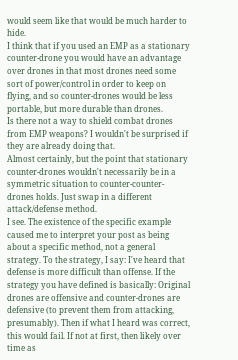would seem like that would be much harder to hide.
I think that if you used an EMP as a stationary counter-drone you would have an advantage over drones in that most drones need some sort of power/control in order to keep on flying, and so counter-drones would be less portable, but more durable than drones.
Is there not a way to shield combat drones from EMP weapons? I wouldn't be surprised if they are already doing that.
Almost certainly, but the point that stationary counter-drones wouldn't necessarily be in a symmetric situation to counter-counter-drones holds. Just swap in a different attack/defense method.
I see. The existence of the specific example caused me to interpret your post as being about a specific method, not a general strategy. To the strategy, I say: I've heard that defense is more difficult than offense. If the strategy you have defined is basically: Original drones are offensive and counter-drones are defensive (to prevent them from attacking, presumably). Then if what I heard was correct, this would fail. If not at first, then likely over time as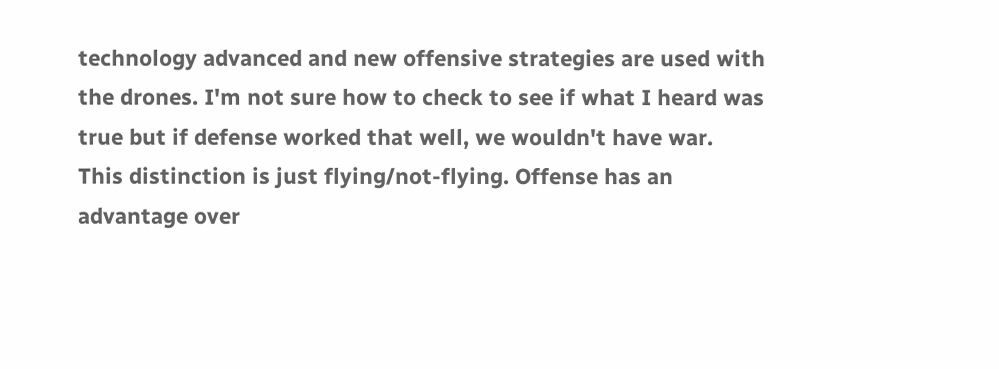technology advanced and new offensive strategies are used with the drones. I'm not sure how to check to see if what I heard was true but if defense worked that well, we wouldn't have war.
This distinction is just flying/not-flying. Offense has an advantage over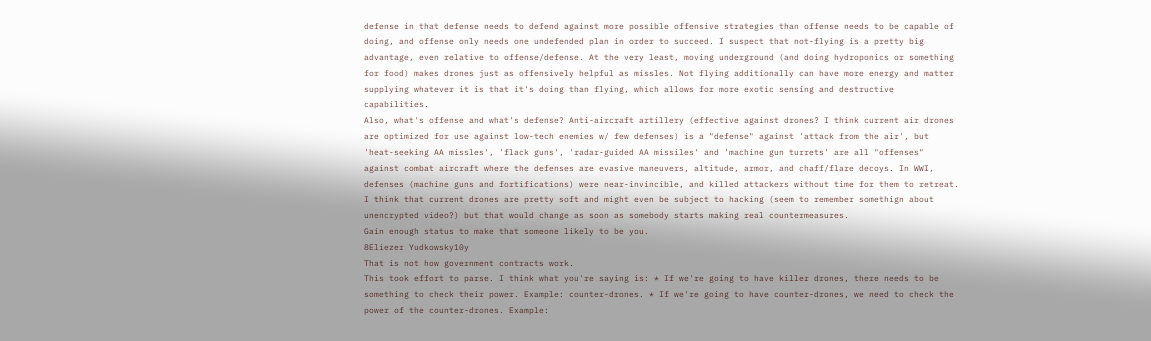defense in that defense needs to defend against more possible offensive strategies than offense needs to be capable of doing, and offense only needs one undefended plan in order to succeed. I suspect that not-flying is a pretty big advantage, even relative to offense/defense. At the very least, moving underground (and doing hydroponics or something for food) makes drones just as offensively helpful as missles. Not flying additionally can have more energy and matter supplying whatever it is that it's doing than flying, which allows for more exotic sensing and destructive capabilities.
Also, what's offense and what's defense? Anti-aircraft artillery (effective against drones? I think current air drones are optimized for use against low-tech enemies w/ few defenses) is a "defense" against 'attack from the air', but 'heat-seeking AA missles', 'flack guns', 'radar-guided AA missiles' and 'machine gun turrets' are all "offenses" against combat aircraft where the defenses are evasive maneuvers, altitude, armor, and chaff/flare decoys. In WWI, defenses (machine guns and fortifications) were near-invincible, and killed attackers without time for them to retreat. I think that current drones are pretty soft and might even be subject to hacking (seem to remember somethign about unencrypted video?) but that would change as soon as somebody starts making real countermeasures.
Gain enough status to make that someone likely to be you.
8Eliezer Yudkowsky10y
That is not how government contracts work.
This took effort to parse. I think what you're saying is: * If we're going to have killer drones, there needs to be something to check their power. Example: counter-drones. * If we're going to have counter-drones, we need to check the power of the counter-drones. Example: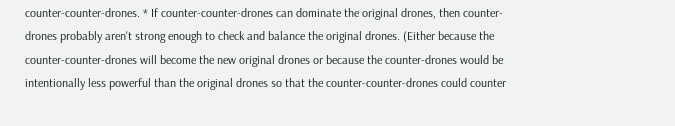counter-counter-drones. * If counter-counter-drones can dominate the original drones, then counter-drones probably aren't strong enough to check and balance the original drones. (Either because the counter-counter-drones will become the new original drones or because the counter-drones would be intentionally less powerful than the original drones so that the counter-counter-drones could counter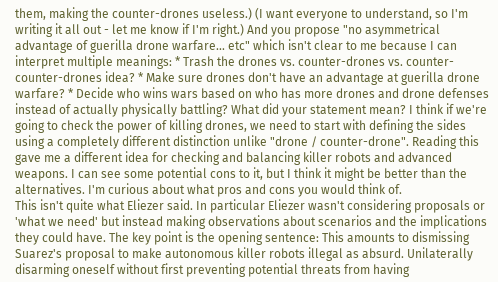them, making the counter-drones useless.) (I want everyone to understand, so I'm writing it all out - let me know if I'm right.) And you propose "no asymmetrical advantage of guerilla drone warfare... etc" which isn't clear to me because I can interpret multiple meanings: * Trash the drones vs. counter-drones vs. counter-counter-drones idea? * Make sure drones don't have an advantage at guerilla drone warfare? * Decide who wins wars based on who has more drones and drone defenses instead of actually physically battling? What did your statement mean? I think if we're going to check the power of killing drones, we need to start with defining the sides using a completely different distinction unlike "drone / counter-drone". Reading this gave me a different idea for checking and balancing killer robots and advanced weapons. I can see some potential cons to it, but I think it might be better than the alternatives. I'm curious about what pros and cons you would think of.
This isn't quite what Eliezer said. In particular Eliezer wasn't considering proposals or 'what we need' but instead making observations about scenarios and the implications they could have. The key point is the opening sentence: This amounts to dismissing Suarez's proposal to make autonomous killer robots illegal as absurd. Unilaterally disarming oneself without first preventing potential threats from having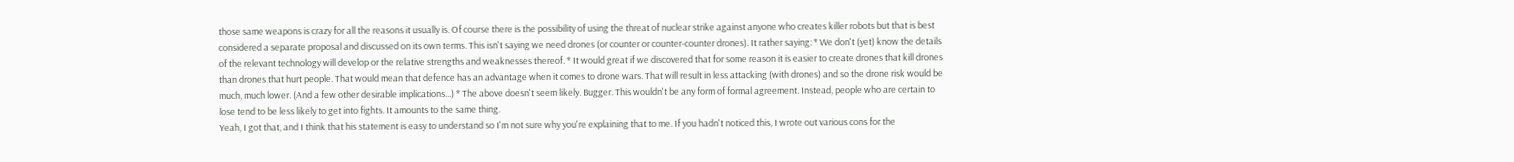those same weapons is crazy for all the reasons it usually is. Of course there is the possibility of using the threat of nuclear strike against anyone who creates killer robots but that is best considered a separate proposal and discussed on its own terms. This isn't saying we need drones (or counter or counter-counter drones). It rather saying: * We don't (yet) know the details of the relevant technology will develop or the relative strengths and weaknesses thereof. * It would great if we discovered that for some reason it is easier to create drones that kill drones than drones that hurt people. That would mean that defence has an advantage when it comes to drone wars. That will result in less attacking (with drones) and so the drone risk would be much, much lower. (And a few other desirable implications...) * The above doesn't seem likely. Bugger. This wouldn't be any form of formal agreement. Instead, people who are certain to lose tend to be less likely to get into fights. It amounts to the same thing.
Yeah, I got that, and I think that his statement is easy to understand so I'm not sure why you're explaining that to me. If you hadn't noticed this, I wrote out various cons for the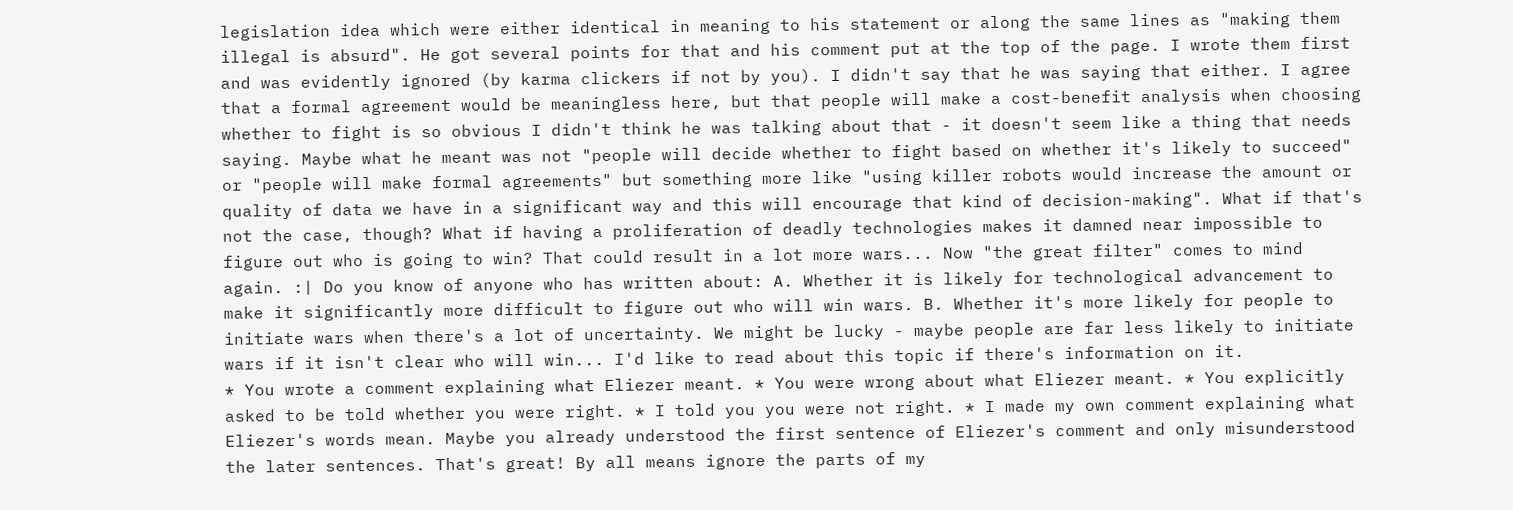legislation idea which were either identical in meaning to his statement or along the same lines as "making them illegal is absurd". He got several points for that and his comment put at the top of the page. I wrote them first and was evidently ignored (by karma clickers if not by you). I didn't say that he was saying that either. I agree that a formal agreement would be meaningless here, but that people will make a cost-benefit analysis when choosing whether to fight is so obvious I didn't think he was talking about that - it doesn't seem like a thing that needs saying. Maybe what he meant was not "people will decide whether to fight based on whether it's likely to succeed" or "people will make formal agreements" but something more like "using killer robots would increase the amount or quality of data we have in a significant way and this will encourage that kind of decision-making". What if that's not the case, though? What if having a proliferation of deadly technologies makes it damned near impossible to figure out who is going to win? That could result in a lot more wars... Now "the great filter" comes to mind again. :| Do you know of anyone who has written about: A. Whether it is likely for technological advancement to make it significantly more difficult to figure out who will win wars. B. Whether it's more likely for people to initiate wars when there's a lot of uncertainty. We might be lucky - maybe people are far less likely to initiate wars if it isn't clear who will win... I'd like to read about this topic if there's information on it.
* You wrote a comment explaining what Eliezer meant. * You were wrong about what Eliezer meant. * You explicitly asked to be told whether you were right. * I told you you were not right. * I made my own comment explaining what Eliezer's words mean. Maybe you already understood the first sentence of Eliezer's comment and only misunderstood the later sentences. That's great! By all means ignore the parts of my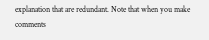explanation that are redundant. Note that when you make comments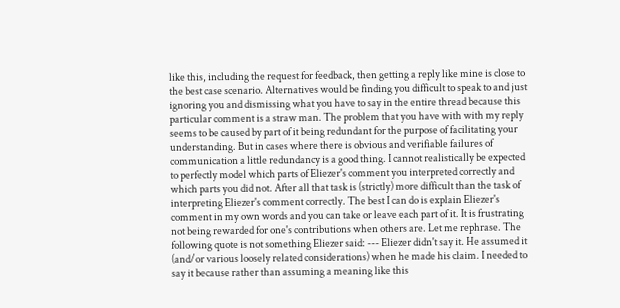like this, including the request for feedback, then getting a reply like mine is close to the best case scenario. Alternatives would be finding you difficult to speak to and just ignoring you and dismissing what you have to say in the entire thread because this particular comment is a straw man. The problem that you have with with my reply seems to be caused by part of it being redundant for the purpose of facilitating your understanding. But in cases where there is obvious and verifiable failures of communication a little redundancy is a good thing. I cannot realistically be expected to perfectly model which parts of Eliezer's comment you interpreted correctly and which parts you did not. After all that task is (strictly) more difficult than the task of interpreting Eliezer's comment correctly. The best I can do is explain Eliezer's comment in my own words and you can take or leave each part of it. It is frustrating not being rewarded for one's contributions when others are. Let me rephrase. The following quote is not something Eliezer said: --- Eliezer didn't say it. He assumed it (and/or various loosely related considerations) when he made his claim. I needed to say it because rather than assuming a meaning like this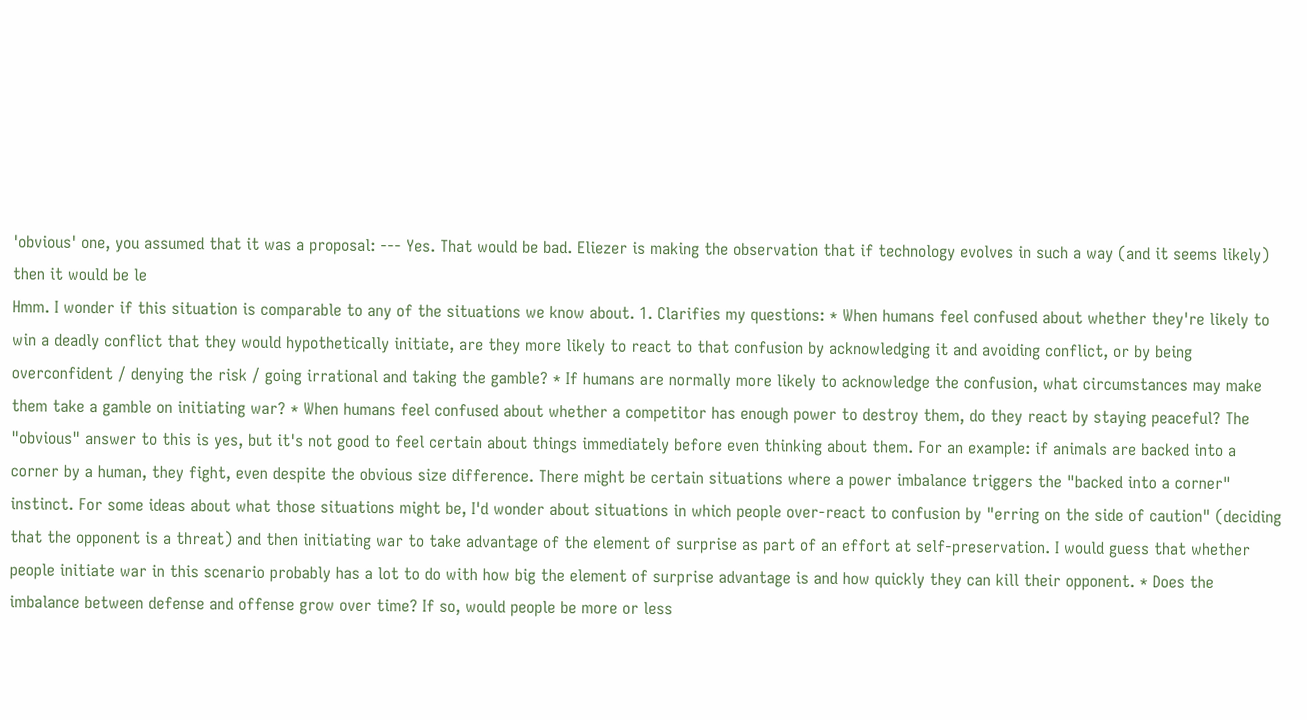'obvious' one, you assumed that it was a proposal: --- Yes. That would be bad. Eliezer is making the observation that if technology evolves in such a way (and it seems likely) then it would be le
Hmm. I wonder if this situation is comparable to any of the situations we know about. 1. Clarifies my questions: * When humans feel confused about whether they're likely to win a deadly conflict that they would hypothetically initiate, are they more likely to react to that confusion by acknowledging it and avoiding conflict, or by being overconfident / denying the risk / going irrational and taking the gamble? * If humans are normally more likely to acknowledge the confusion, what circumstances may make them take a gamble on initiating war? * When humans feel confused about whether a competitor has enough power to destroy them, do they react by staying peaceful? The "obvious" answer to this is yes, but it's not good to feel certain about things immediately before even thinking about them. For an example: if animals are backed into a corner by a human, they fight, even despite the obvious size difference. There might be certain situations where a power imbalance triggers the "backed into a corner" instinct. For some ideas about what those situations might be, I'd wonder about situations in which people over-react to confusion by "erring on the side of caution" (deciding that the opponent is a threat) and then initiating war to take advantage of the element of surprise as part of an effort at self-preservation. I would guess that whether people initiate war in this scenario probably has a lot to do with how big the element of surprise advantage is and how quickly they can kill their opponent. * Does the imbalance between defense and offense grow over time? If so, would people be more or less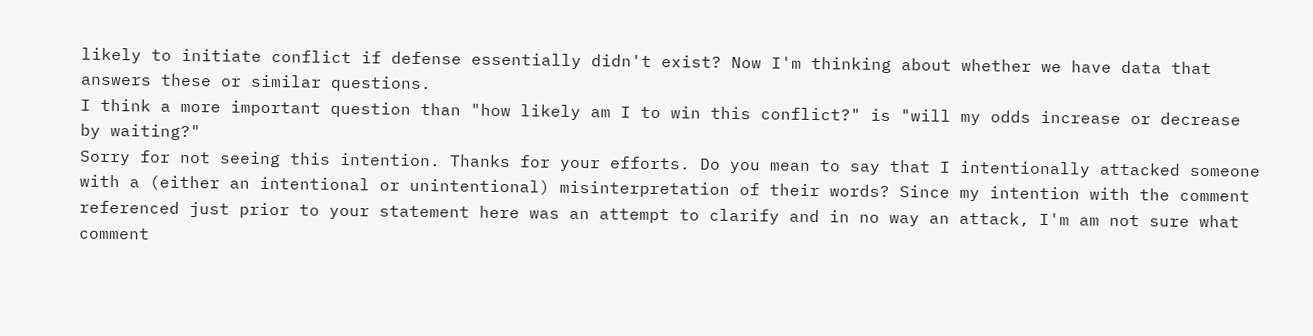likely to initiate conflict if defense essentially didn't exist? Now I'm thinking about whether we have data that answers these or similar questions.
I think a more important question than "how likely am I to win this conflict?" is "will my odds increase or decrease by waiting?"
Sorry for not seeing this intention. Thanks for your efforts. Do you mean to say that I intentionally attacked someone with a (either an intentional or unintentional) misinterpretation of their words? Since my intention with the comment referenced just prior to your statement here was an attempt to clarify and in no way an attack, I'm am not sure what comment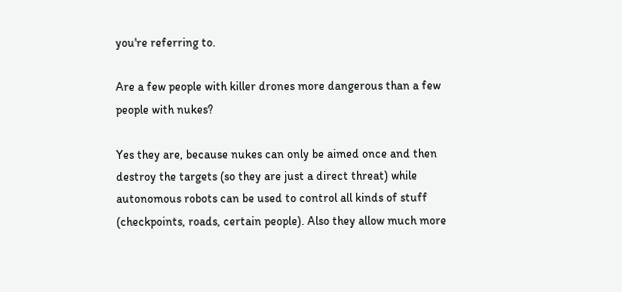you're referring to.

Are a few people with killer drones more dangerous than a few people with nukes?

Yes they are, because nukes can only be aimed once and then destroy the targets (so they are just a direct threat) while autonomous robots can be used to control all kinds of stuff (checkpoints, roads, certain people). Also they allow much more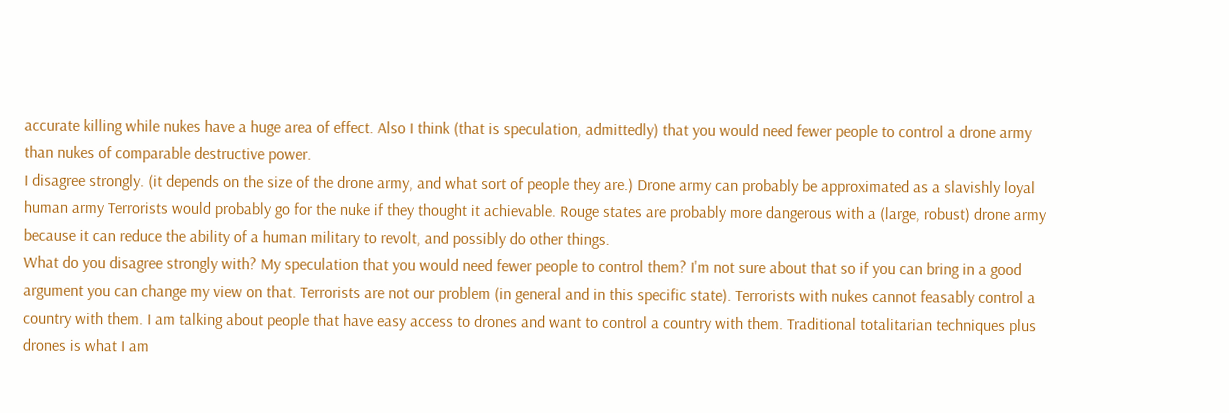accurate killing while nukes have a huge area of effect. Also I think (that is speculation, admittedly) that you would need fewer people to control a drone army than nukes of comparable destructive power.
I disagree strongly. (it depends on the size of the drone army, and what sort of people they are.) Drone army can probably be approximated as a slavishly loyal human army Terrorists would probably go for the nuke if they thought it achievable. Rouge states are probably more dangerous with a (large, robust) drone army because it can reduce the ability of a human military to revolt, and possibly do other things.
What do you disagree strongly with? My speculation that you would need fewer people to control them? I'm not sure about that so if you can bring in a good argument you can change my view on that. Terrorists are not our problem (in general and in this specific state). Terrorists with nukes cannot feasably control a country with them. I am talking about people that have easy access to drones and want to control a country with them. Traditional totalitarian techniques plus drones is what I am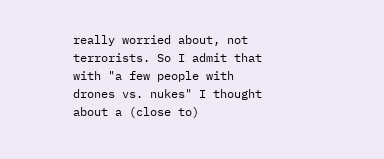really worried about, not terrorists. So I admit that with "a few people with drones vs. nukes" I thought about a (close to)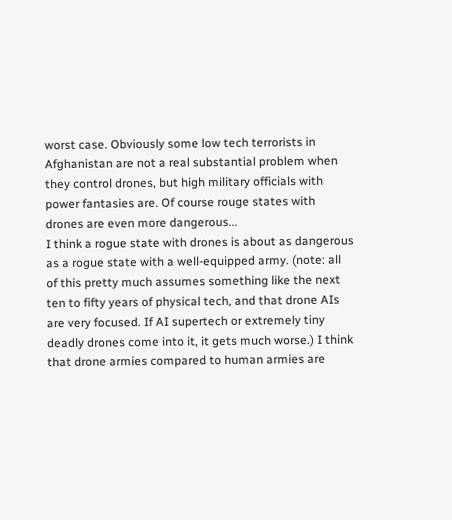worst case. Obviously some low tech terrorists in Afghanistan are not a real substantial problem when they control drones, but high military officials with power fantasies are. Of course rouge states with drones are even more dangerous...
I think a rogue state with drones is about as dangerous as a rogue state with a well-equipped army. (note: all of this pretty much assumes something like the next ten to fifty years of physical tech, and that drone AIs are very focused. If AI supertech or extremely tiny deadly drones come into it, it gets much worse.) I think that drone armies compared to human armies are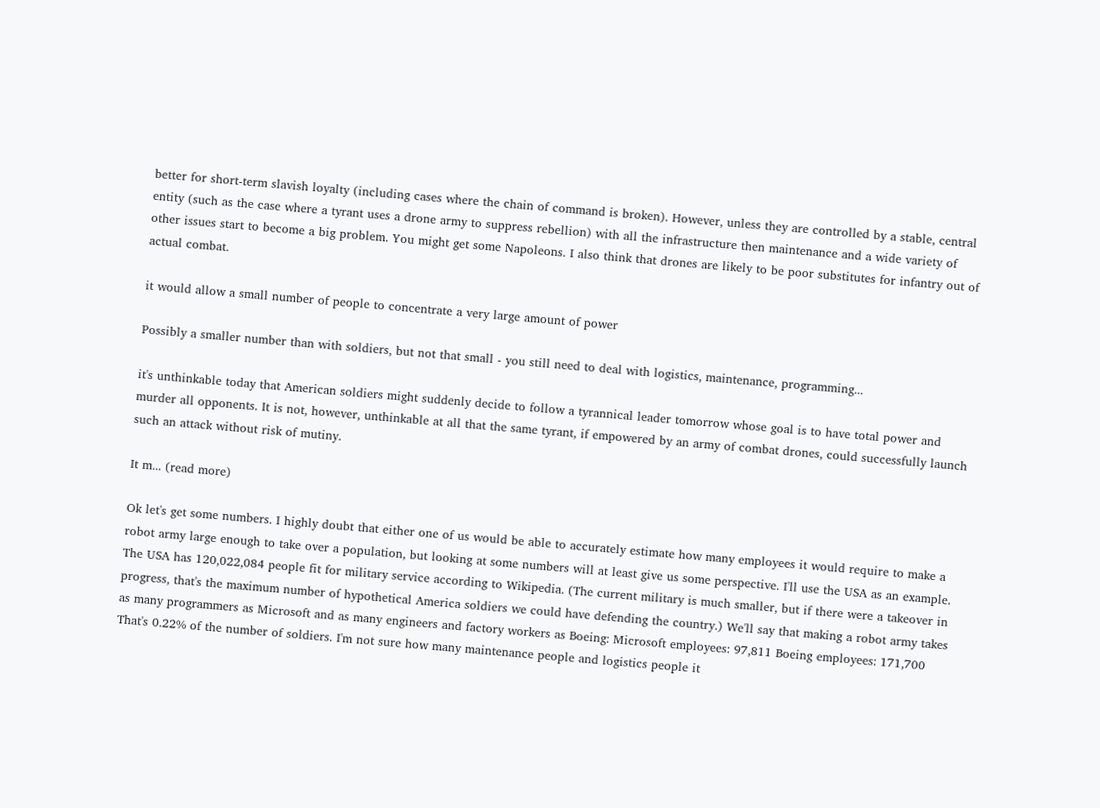better for short-term slavish loyalty (including cases where the chain of command is broken). However, unless they are controlled by a stable, central entity (such as the case where a tyrant uses a drone army to suppress rebellion) with all the infrastructure then maintenance and a wide variety of other issues start to become a big problem. You might get some Napoleons. I also think that drones are likely to be poor substitutes for infantry out of actual combat.

it would allow a small number of people to concentrate a very large amount of power

Possibly a smaller number than with soldiers, but not that small - you still need to deal with logistics, maintenance, programming...

it's unthinkable today that American soldiers might suddenly decide to follow a tyrannical leader tomorrow whose goal is to have total power and murder all opponents. It is not, however, unthinkable at all that the same tyrant, if empowered by an army of combat drones, could successfully launch such an attack without risk of mutiny.

It m... (read more)

Ok let's get some numbers. I highly doubt that either one of us would be able to accurately estimate how many employees it would require to make a robot army large enough to take over a population, but looking at some numbers will at least give us some perspective. I'll use the USA as an example. The USA has 120,022,084 people fit for military service according to Wikipedia. (The current military is much smaller, but if there were a takeover in progress, that's the maximum number of hypothetical America soldiers we could have defending the country.) We'll say that making a robot army takes as many programmers as Microsoft and as many engineers and factory workers as Boeing: Microsoft employees: 97,811 Boeing employees: 171,700 That's 0.22% of the number of soldiers. I'm not sure how many maintenance people and logistics people it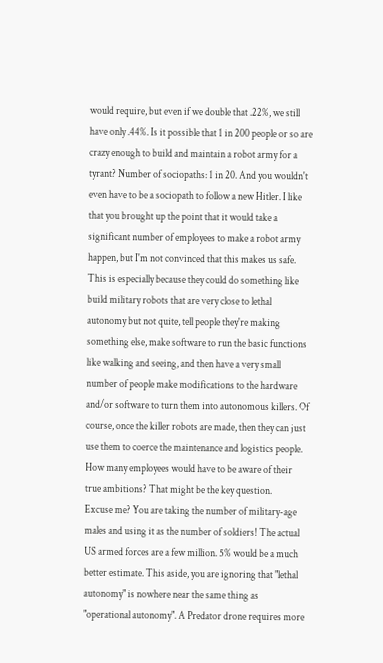would require, but even if we double that .22%, we still have only .44%. Is it possible that 1 in 200 people or so are crazy enough to build and maintain a robot army for a tyrant? Number of sociopaths: 1 in 20. And you wouldn't even have to be a sociopath to follow a new Hitler. I like that you brought up the point that it would take a significant number of employees to make a robot army happen, but I'm not convinced that this makes us safe. This is especially because they could do something like build military robots that are very close to lethal autonomy but not quite, tell people they're making something else, make software to run the basic functions like walking and seeing, and then have a very small number of people make modifications to the hardware and/or software to turn them into autonomous killers. Of course, once the killer robots are made, then they can just use them to coerce the maintenance and logistics people. How many employees would have to be aware of their true ambitions? That might be the key question.
Excuse me? You are taking the number of military-age males and using it as the number of soldiers! The actual US armed forces are a few million. 5% would be a much better estimate. This aside, you are ignoring that "lethal autonomy" is nowhere near the same thing as "operational autonomy". A Predator drone requires more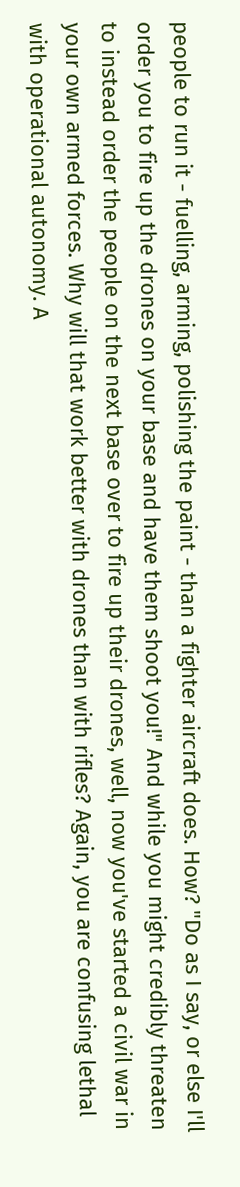people to run it - fuelling, arming, polishing the paint - than a fighter aircraft does. How? "Do as I say, or else I'll order you to fire up the drones on your base and have them shoot you!" And while you might credibly threaten to instead order the people on the next base over to fire up their drones, well, now you've started a civil war in your own armed forces. Why will that work better with drones than with rifles? Again, you are confusing lethal with operational autonomy. A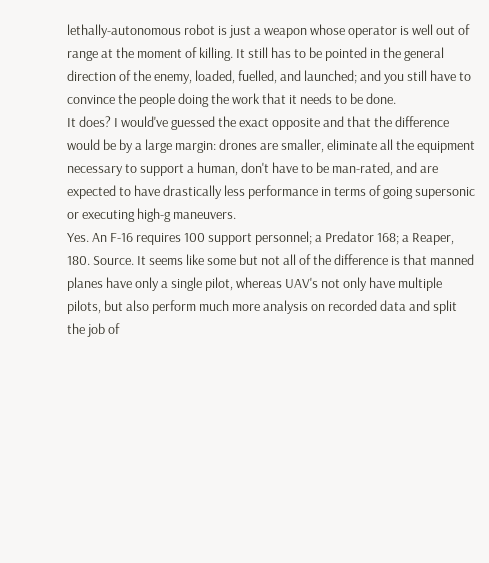lethally-autonomous robot is just a weapon whose operator is well out of range at the moment of killing. It still has to be pointed in the general direction of the enemy, loaded, fuelled, and launched; and you still have to convince the people doing the work that it needs to be done.
It does? I would've guessed the exact opposite and that the difference would be by a large margin: drones are smaller, eliminate all the equipment necessary to support a human, don't have to be man-rated, and are expected to have drastically less performance in terms of going supersonic or executing high-g maneuvers.
Yes. An F-16 requires 100 support personnel; a Predator 168; a Reaper, 180. Source. It seems like some but not all of the difference is that manned planes have only a single pilot, whereas UAV's not only have multiple pilots, but also perform much more analysis on recorded data and split the job of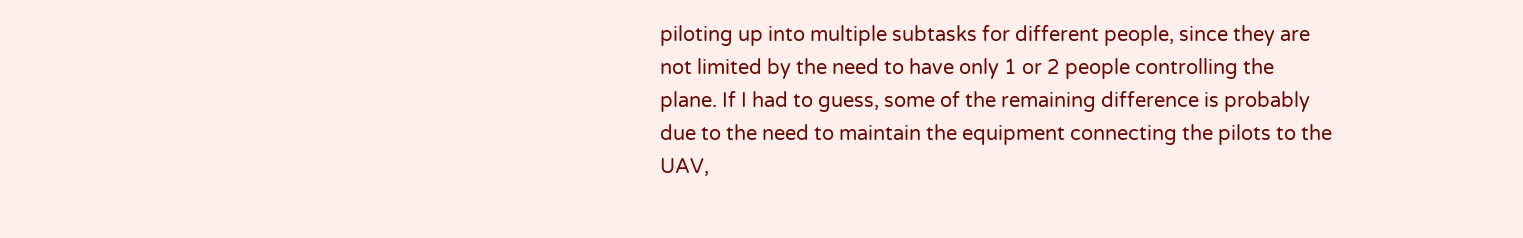piloting up into multiple subtasks for different people, since they are not limited by the need to have only 1 or 2 people controlling the plane. If I had to guess, some of the remaining difference is probably due to the need to maintain the equipment connecting the pilots to the UAV,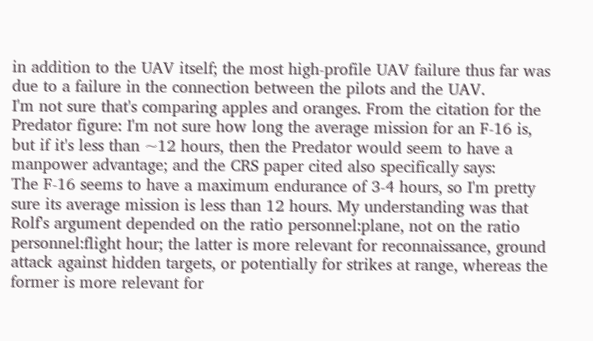in addition to the UAV itself; the most high-profile UAV failure thus far was due to a failure in the connection between the pilots and the UAV.
I'm not sure that's comparing apples and oranges. From the citation for the Predator figure: I'm not sure how long the average mission for an F-16 is, but if it's less than ~12 hours, then the Predator would seem to have a manpower advantage; and the CRS paper cited also specifically says:
The F-16 seems to have a maximum endurance of 3-4 hours, so I'm pretty sure its average mission is less than 12 hours. My understanding was that Rolf's argument depended on the ratio personnel:plane, not on the ratio personnel:flight hour; the latter is more relevant for reconnaissance, ground attack against hidden targets, or potentially for strikes at range, whereas the former is more relevant for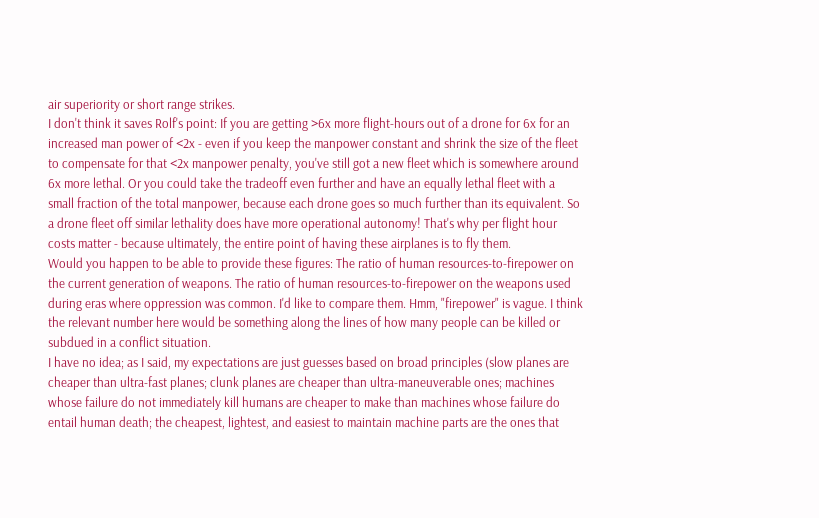air superiority or short range strikes.
I don't think it saves Rolf's point: If you are getting >6x more flight-hours out of a drone for 6x for an increased man power of <2x - even if you keep the manpower constant and shrink the size of the fleet to compensate for that <2x manpower penalty, you've still got a new fleet which is somewhere around 6x more lethal. Or you could take the tradeoff even further and have an equally lethal fleet with a small fraction of the total manpower, because each drone goes so much further than its equivalent. So a drone fleet off similar lethality does have more operational autonomy! That's why per flight hour costs matter - because ultimately, the entire point of having these airplanes is to fly them.
Would you happen to be able to provide these figures: The ratio of human resources-to-firepower on the current generation of weapons. The ratio of human resources-to-firepower on the weapons used during eras where oppression was common. I'd like to compare them. Hmm, "firepower" is vague. I think the relevant number here would be something along the lines of how many people can be killed or subdued in a conflict situation.
I have no idea; as I said, my expectations are just guesses based on broad principles (slow planes are cheaper than ultra-fast planes; clunk planes are cheaper than ultra-maneuverable ones; machines whose failure do not immediately kill humans are cheaper to make than machines whose failure do entail human death; the cheapest, lightest, and easiest to maintain machine parts are the ones that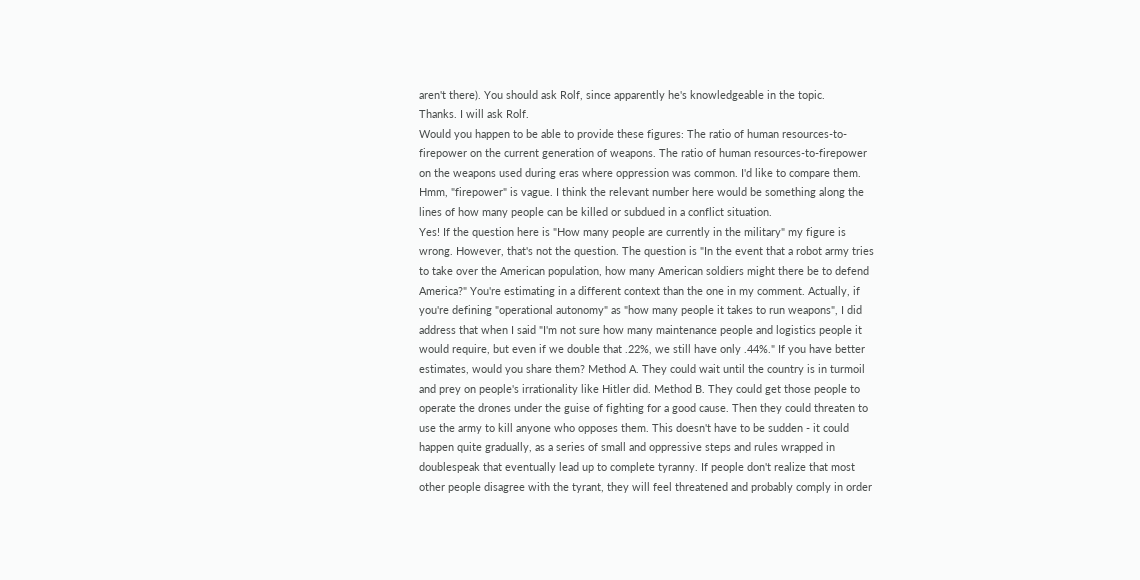aren't there). You should ask Rolf, since apparently he's knowledgeable in the topic.
Thanks. I will ask Rolf.
Would you happen to be able to provide these figures: The ratio of human resources-to-firepower on the current generation of weapons. The ratio of human resources-to-firepower on the weapons used during eras where oppression was common. I'd like to compare them. Hmm, "firepower" is vague. I think the relevant number here would be something along the lines of how many people can be killed or subdued in a conflict situation.
Yes! If the question here is "How many people are currently in the military" my figure is wrong. However, that's not the question. The question is "In the event that a robot army tries to take over the American population, how many American soldiers might there be to defend America?" You're estimating in a different context than the one in my comment. Actually, if you're defining "operational autonomy" as "how many people it takes to run weapons", I did address that when I said "I'm not sure how many maintenance people and logistics people it would require, but even if we double that .22%, we still have only .44%." If you have better estimates, would you share them? Method A. They could wait until the country is in turmoil and prey on people's irrationality like Hitler did. Method B. They could get those people to operate the drones under the guise of fighting for a good cause. Then they could threaten to use the army to kill anyone who opposes them. This doesn't have to be sudden - it could happen quite gradually, as a series of small and oppressive steps and rules wrapped in doublespeak that eventually lead up to complete tyranny. If people don't realize that most other people disagree with the tyrant, they will feel threatened and probably comply in order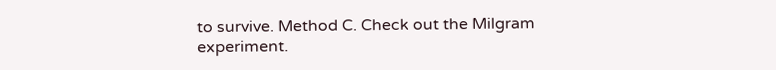to survive. Method C. Check out the Milgram experiment.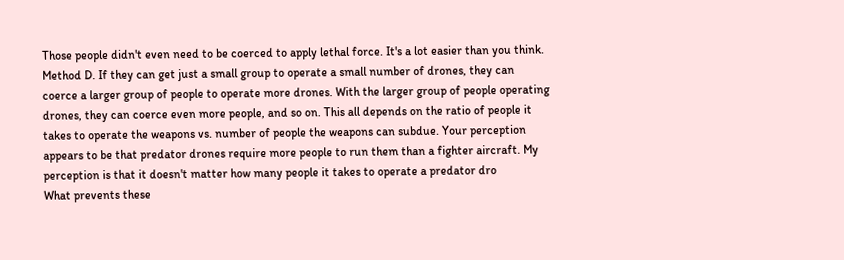Those people didn't even need to be coerced to apply lethal force. It's a lot easier than you think. Method D. If they can get just a small group to operate a small number of drones, they can coerce a larger group of people to operate more drones. With the larger group of people operating drones, they can coerce even more people, and so on. This all depends on the ratio of people it takes to operate the weapons vs. number of people the weapons can subdue. Your perception appears to be that predator drones require more people to run them than a fighter aircraft. My perception is that it doesn't matter how many people it takes to operate a predator dro
What prevents these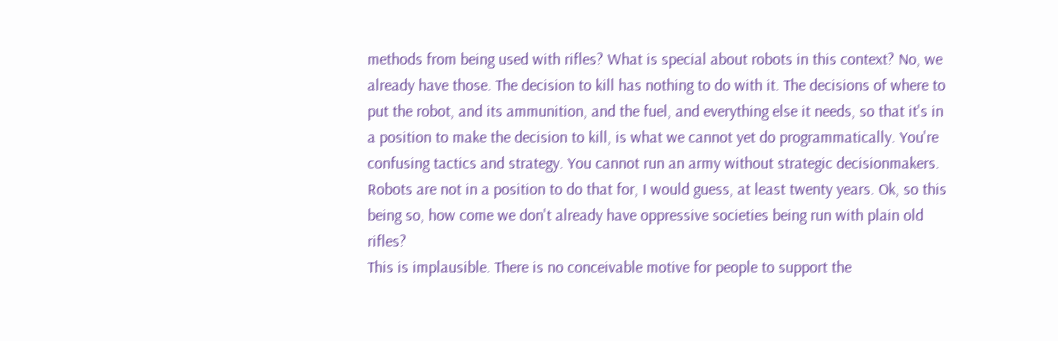methods from being used with rifles? What is special about robots in this context? No, we already have those. The decision to kill has nothing to do with it. The decisions of where to put the robot, and its ammunition, and the fuel, and everything else it needs, so that it's in a position to make the decision to kill, is what we cannot yet do programmatically. You're confusing tactics and strategy. You cannot run an army without strategic decisionmakers. Robots are not in a position to do that for, I would guess, at least twenty years. Ok, so this being so, how come we don't already have oppressive societies being run with plain old rifles?
This is implausible. There is no conceivable motive for people to support the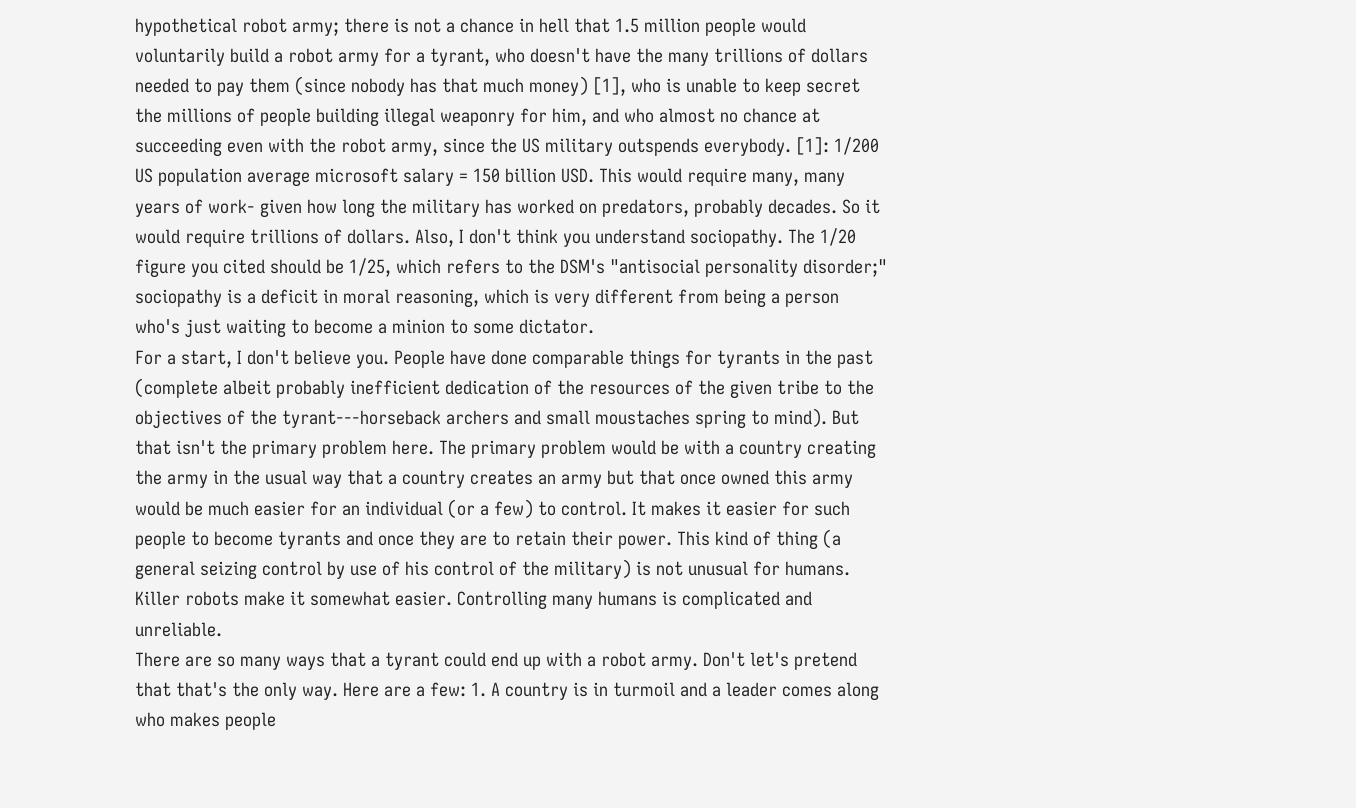hypothetical robot army; there is not a chance in hell that 1.5 million people would voluntarily build a robot army for a tyrant, who doesn't have the many trillions of dollars needed to pay them (since nobody has that much money) [1], who is unable to keep secret the millions of people building illegal weaponry for him, and who almost no chance at succeeding even with the robot army, since the US military outspends everybody. [1]: 1/200 US population average microsoft salary = 150 billion USD. This would require many, many years of work- given how long the military has worked on predators, probably decades. So it would require trillions of dollars. Also, I don't think you understand sociopathy. The 1/20 figure you cited should be 1/25, which refers to the DSM's "antisocial personality disorder;" sociopathy is a deficit in moral reasoning, which is very different from being a person who's just waiting to become a minion to some dictator.
For a start, I don't believe you. People have done comparable things for tyrants in the past (complete albeit probably inefficient dedication of the resources of the given tribe to the objectives of the tyrant---horseback archers and small moustaches spring to mind). But that isn't the primary problem here. The primary problem would be with a country creating the army in the usual way that a country creates an army but that once owned this army would be much easier for an individual (or a few) to control. It makes it easier for such people to become tyrants and once they are to retain their power. This kind of thing (a general seizing control by use of his control of the military) is not unusual for humans. Killer robots make it somewhat easier. Controlling many humans is complicated and unreliable.
There are so many ways that a tyrant could end up with a robot army. Don't let's pretend that that's the only way. Here are a few: 1. A country is in turmoil and a leader comes along who makes people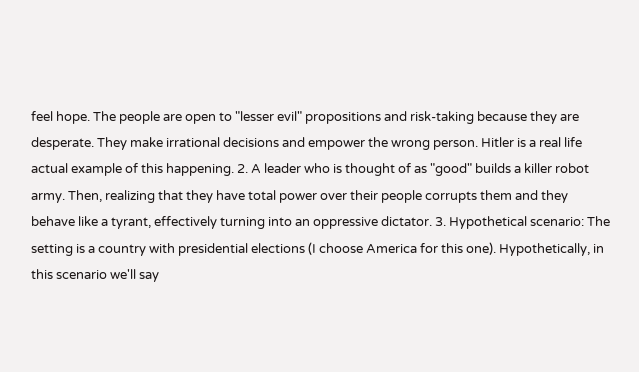feel hope. The people are open to "lesser evil" propositions and risk-taking because they are desperate. They make irrational decisions and empower the wrong person. Hitler is a real life actual example of this happening. 2. A leader who is thought of as "good" builds a killer robot army. Then, realizing that they have total power over their people corrupts them and they behave like a tyrant, effectively turning into an oppressive dictator. 3. Hypothetical scenario: The setting is a country with presidential elections (I choose America for this one). Hypothetically, in this scenario we'll say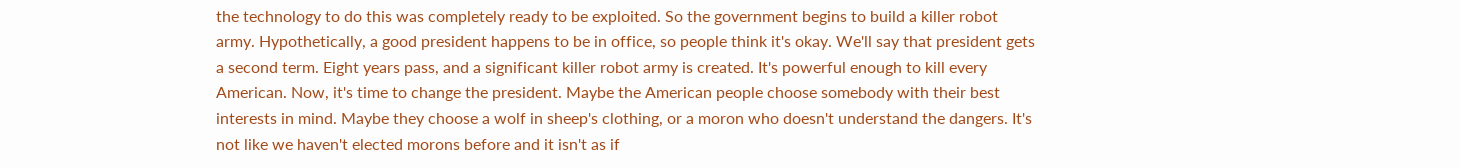the technology to do this was completely ready to be exploited. So the government begins to build a killer robot army. Hypothetically, a good president happens to be in office, so people think it's okay. We'll say that president gets a second term. Eight years pass, and a significant killer robot army is created. It's powerful enough to kill every American. Now, it's time to change the president. Maybe the American people choose somebody with their best interests in mind. Maybe they choose a wolf in sheep's clothing, or a moron who doesn't understand the dangers. It's not like we haven't elected morons before and it isn't as if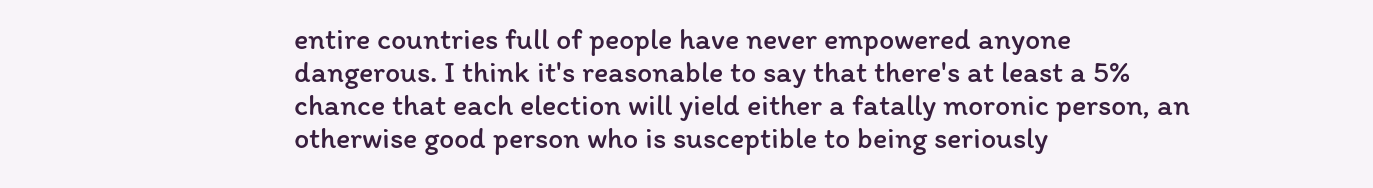entire countries full of people have never empowered anyone dangerous. I think it's reasonable to say that there's at least a 5% chance that each election will yield either a fatally moronic person, an otherwise good person who is susceptible to being seriously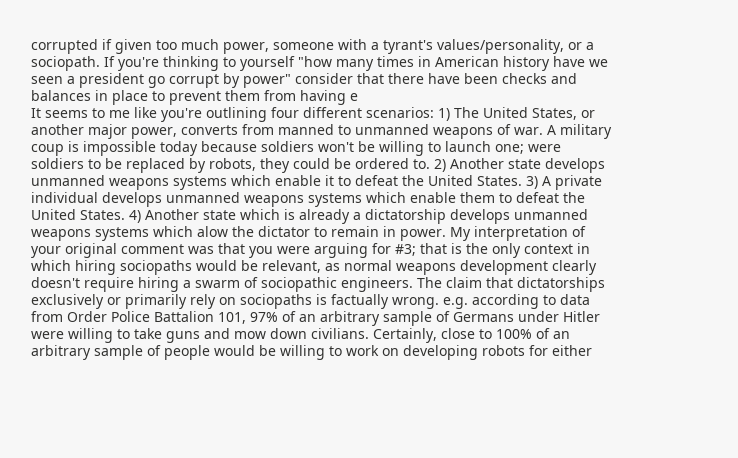corrupted if given too much power, someone with a tyrant's values/personality, or a sociopath. If you're thinking to yourself "how many times in American history have we seen a president go corrupt by power" consider that there have been checks and balances in place to prevent them from having e
It seems to me like you're outlining four different scenarios: 1) The United States, or another major power, converts from manned to unmanned weapons of war. A military coup is impossible today because soldiers won't be willing to launch one; were soldiers to be replaced by robots, they could be ordered to. 2) Another state develops unmanned weapons systems which enable it to defeat the United States. 3) A private individual develops unmanned weapons systems which enable them to defeat the United States. 4) Another state which is already a dictatorship develops unmanned weapons systems which alow the dictator to remain in power. My interpretation of your original comment was that you were arguing for #3; that is the only context in which hiring sociopaths would be relevant, as normal weapons development clearly doesn't require hiring a swarm of sociopathic engineers. The claim that dictatorships exclusively or primarily rely on sociopaths is factually wrong. e.g. according to data from Order Police Battalion 101, 97% of an arbitrary sample of Germans under Hitler were willing to take guns and mow down civilians. Certainly, close to 100% of an arbitrary sample of people would be willing to work on developing robots for either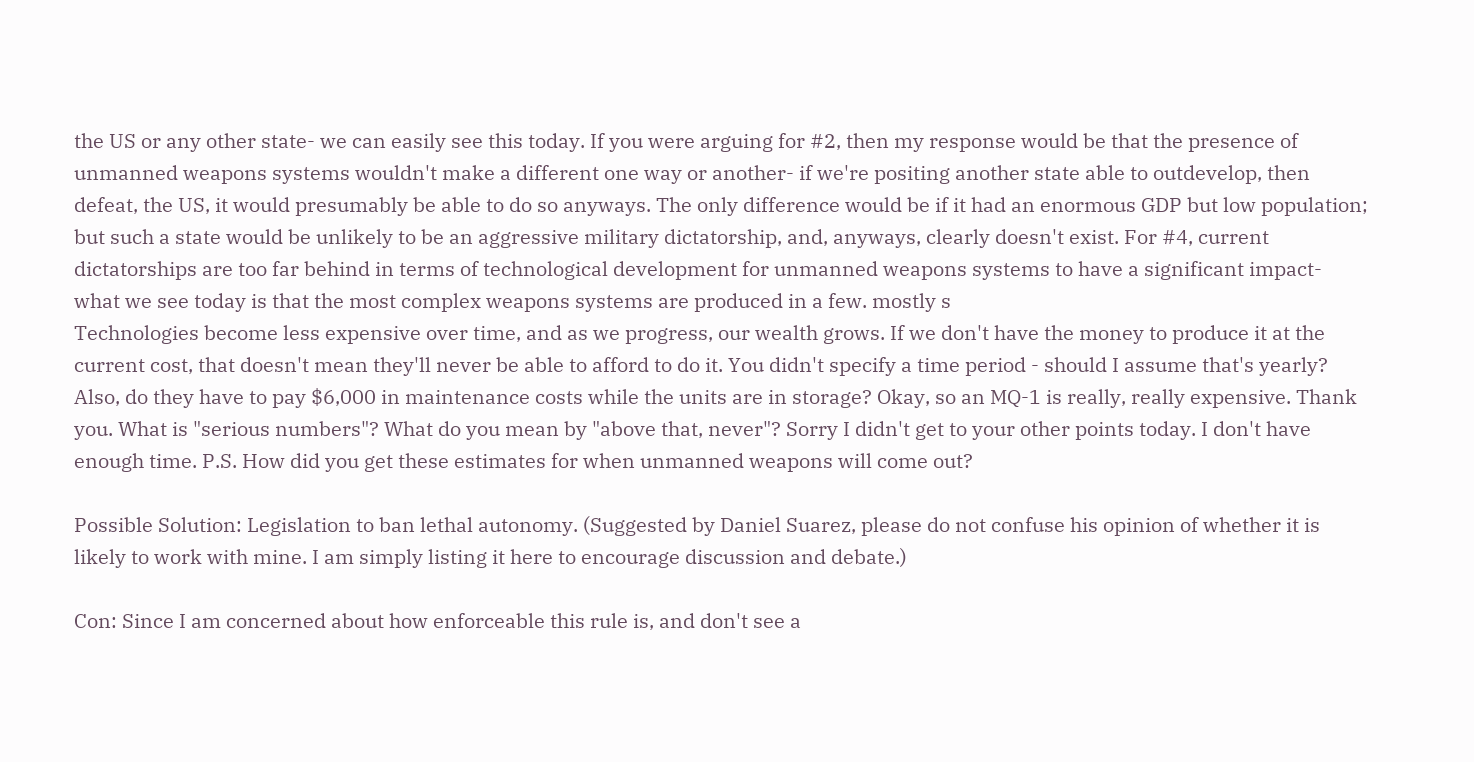the US or any other state- we can easily see this today. If you were arguing for #2, then my response would be that the presence of unmanned weapons systems wouldn't make a different one way or another- if we're positing another state able to outdevelop, then defeat, the US, it would presumably be able to do so anyways. The only difference would be if it had an enormous GDP but low population; but such a state would be unlikely to be an aggressive military dictatorship, and, anyways, clearly doesn't exist. For #4, current dictatorships are too far behind in terms of technological development for unmanned weapons systems to have a significant impact- what we see today is that the most complex weapons systems are produced in a few. mostly s
Technologies become less expensive over time, and as we progress, our wealth grows. If we don't have the money to produce it at the current cost, that doesn't mean they'll never be able to afford to do it. You didn't specify a time period - should I assume that's yearly? Also, do they have to pay $6,000 in maintenance costs while the units are in storage? Okay, so an MQ-1 is really, really expensive. Thank you. What is "serious numbers"? What do you mean by "above that, never"? Sorry I didn't get to your other points today. I don't have enough time. P.S. How did you get these estimates for when unmanned weapons will come out?

Possible Solution: Legislation to ban lethal autonomy. (Suggested by Daniel Suarez, please do not confuse his opinion of whether it is likely to work with mine. I am simply listing it here to encourage discussion and debate.)

Con: Since I am concerned about how enforceable this rule is, and don't see a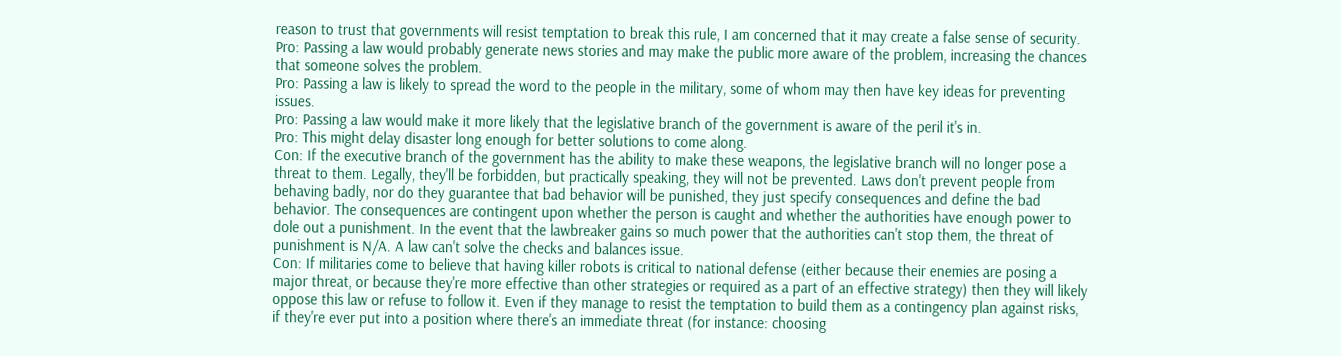reason to trust that governments will resist temptation to break this rule, I am concerned that it may create a false sense of security.
Pro: Passing a law would probably generate news stories and may make the public more aware of the problem, increasing the chances that someone solves the problem.
Pro: Passing a law is likely to spread the word to the people in the military, some of whom may then have key ideas for preventing issues.
Pro: Passing a law would make it more likely that the legislative branch of the government is aware of the peril it's in.
Pro: This might delay disaster long enough for better solutions to come along.
Con: If the executive branch of the government has the ability to make these weapons, the legislative branch will no longer pose a threat to them. Legally, they'll be forbidden, but practically speaking, they will not be prevented. Laws don't prevent people from behaving badly, nor do they guarantee that bad behavior will be punished, they just specify consequences and define the bad behavior. The consequences are contingent upon whether the person is caught and whether the authorities have enough power to dole out a punishment. In the event that the lawbreaker gains so much power that the authorities can't stop them, the threat of punishment is N/A. A law can't solve the checks and balances issue.
Con: If militaries come to believe that having killer robots is critical to national defense (either because their enemies are posing a major threat, or because they're more effective than other strategies or required as a part of an effective strategy) then they will likely oppose this law or refuse to follow it. Even if they manage to resist the temptation to build them as a contingency plan against risks, if they're ever put into a position where there's an immediate threat (for instance: choosing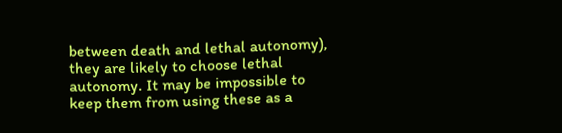between death and lethal autonomy), they are likely to choose lethal autonomy. It may be impossible to keep them from using these as a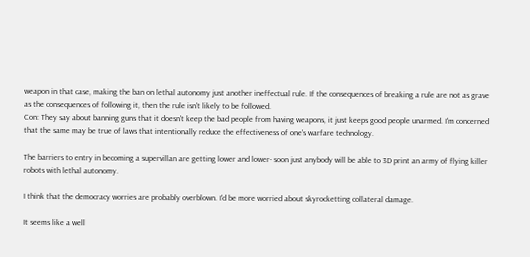weapon in that case, making the ban on lethal autonomy just another ineffectual rule. If the consequences of breaking a rule are not as grave as the consequences of following it, then the rule isn't likely to be followed.
Con: They say about banning guns that it doesn't keep the bad people from having weapons, it just keeps good people unarmed. I'm concerned that the same may be true of laws that intentionally reduce the effectiveness of one's warfare technology.

The barriers to entry in becoming a supervillan are getting lower and lower- soon just anybody will be able to 3D print an army of flying killer robots with lethal autonomy.

I think that the democracy worries are probably overblown. I'd be more worried about skyrocketting collateral damage.

It seems like a well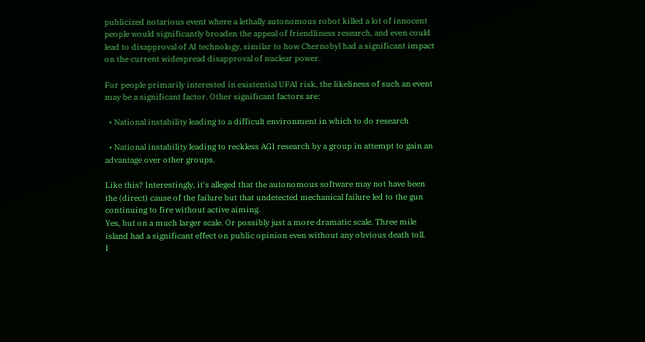publicized notarious event where a lethally autonomous robot killed a lot of innocent people would significantly broaden the appeal of friendliness research, and even could lead to disapproval of AI technology, similar to how Chernobyl had a significant impact on the current widespread disapproval of nuclear power.

For people primarily interested in existential UFAI risk, the likeliness of such an event may be a significant factor. Other significant factors are:

  • National instability leading to a difficult environment in which to do research

  • National instability leading to reckless AGI research by a group in attempt to gain an advantage over other groups.

Like this? Interestingly, it's alleged that the autonomous software may not have been the (direct) cause of the failure but that undetected mechanical failure led to the gun continuing to fire without active aiming.
Yes, but on a much larger scale. Or possibly just a more dramatic scale. Three mile island had a significant effect on public opinion even without any obvious death toll.
I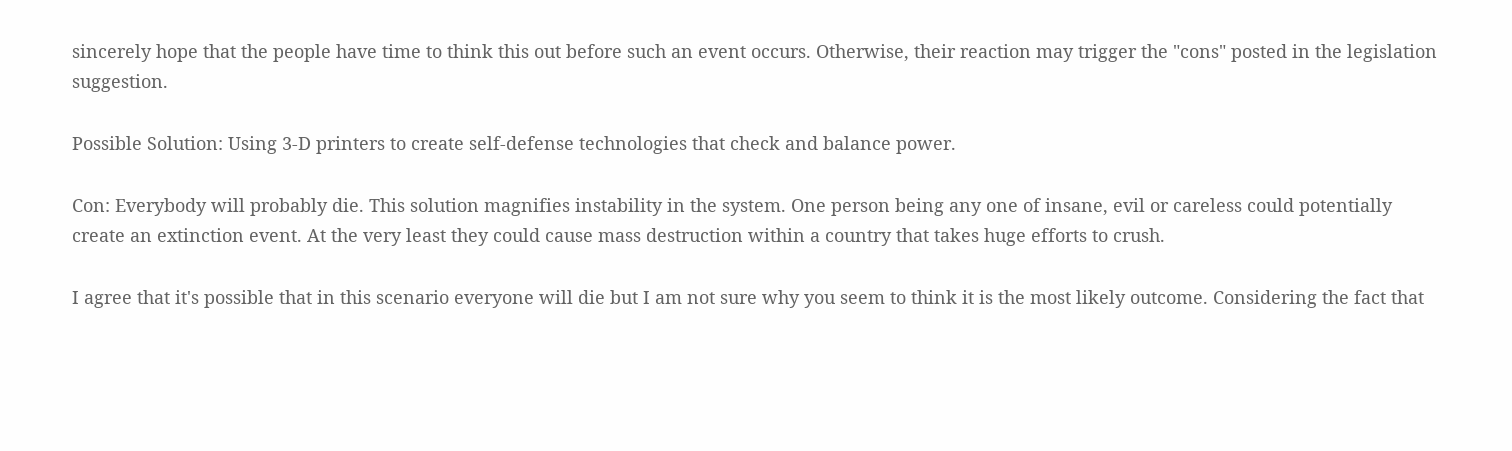sincerely hope that the people have time to think this out before such an event occurs. Otherwise, their reaction may trigger the "cons" posted in the legislation suggestion.

Possible Solution: Using 3-D printers to create self-defense technologies that check and balance power.

Con: Everybody will probably die. This solution magnifies instability in the system. One person being any one of insane, evil or careless could potentially create an extinction event. At the very least they could cause mass destruction within a country that takes huge efforts to crush.

I agree that it's possible that in this scenario everyone will die but I am not sure why you seem to think it is the most likely outcome. Considering the fact that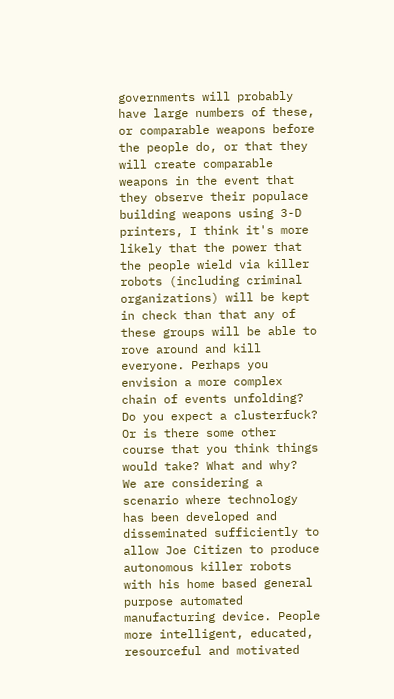governments will probably have large numbers of these, or comparable weapons before the people do, or that they will create comparable weapons in the event that they observe their populace building weapons using 3-D printers, I think it's more likely that the power that the people wield via killer robots (including criminal organizations) will be kept in check than that any of these groups will be able to rove around and kill everyone. Perhaps you envision a more complex chain of events unfolding? Do you expect a clusterfuck? Or is there some other course that you think things would take? What and why?
We are considering a scenario where technology has been developed and disseminated sufficiently to allow Joe Citizen to produce autonomous killer robots with his home based general purpose automated manufacturing device. People more intelligent, educated, resourceful and motivated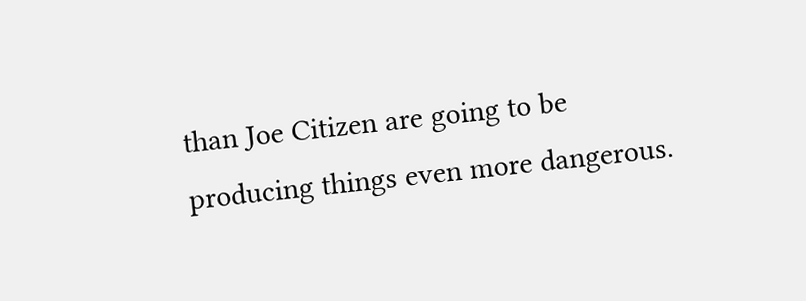than Joe Citizen are going to be producing things even more dangerous.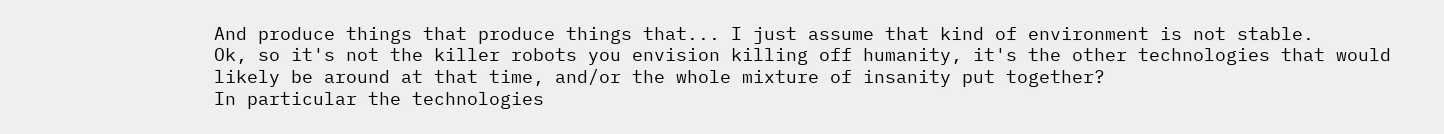And produce things that produce things that... I just assume that kind of environment is not stable.
Ok, so it's not the killer robots you envision killing off humanity, it's the other technologies that would likely be around at that time, and/or the whole mixture of insanity put together?
In particular the technologies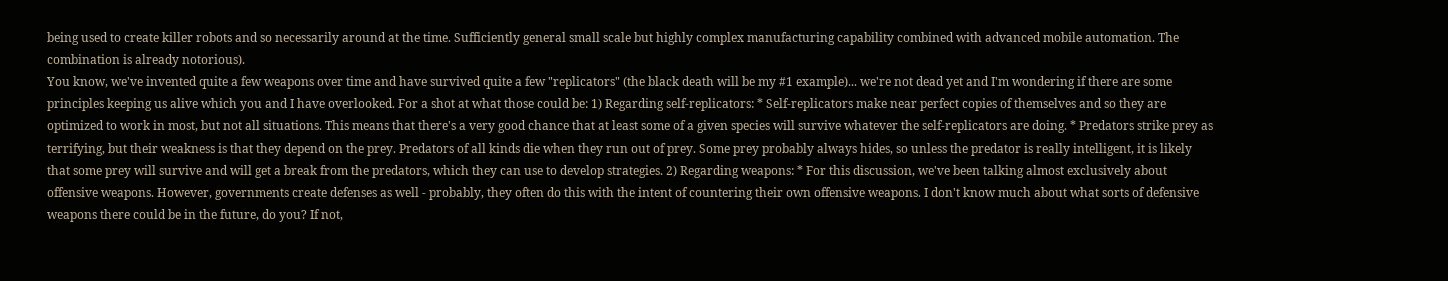being used to create killer robots and so necessarily around at the time. Sufficiently general small scale but highly complex manufacturing capability combined with advanced mobile automation. The combination is already notorious).
You know, we've invented quite a few weapons over time and have survived quite a few "replicators" (the black death will be my #1 example)... we're not dead yet and I'm wondering if there are some principles keeping us alive which you and I have overlooked. For a shot at what those could be: 1) Regarding self-replicators: * Self-replicators make near perfect copies of themselves and so they are optimized to work in most, but not all situations. This means that there's a very good chance that at least some of a given species will survive whatever the self-replicators are doing. * Predators strike prey as terrifying, but their weakness is that they depend on the prey. Predators of all kinds die when they run out of prey. Some prey probably always hides, so unless the predator is really intelligent, it is likely that some prey will survive and will get a break from the predators, which they can use to develop strategies. 2) Regarding weapons: * For this discussion, we've been talking almost exclusively about offensive weapons. However, governments create defenses as well - probably, they often do this with the intent of countering their own offensive weapons. I don't know much about what sorts of defensive weapons there could be in the future, do you? If not,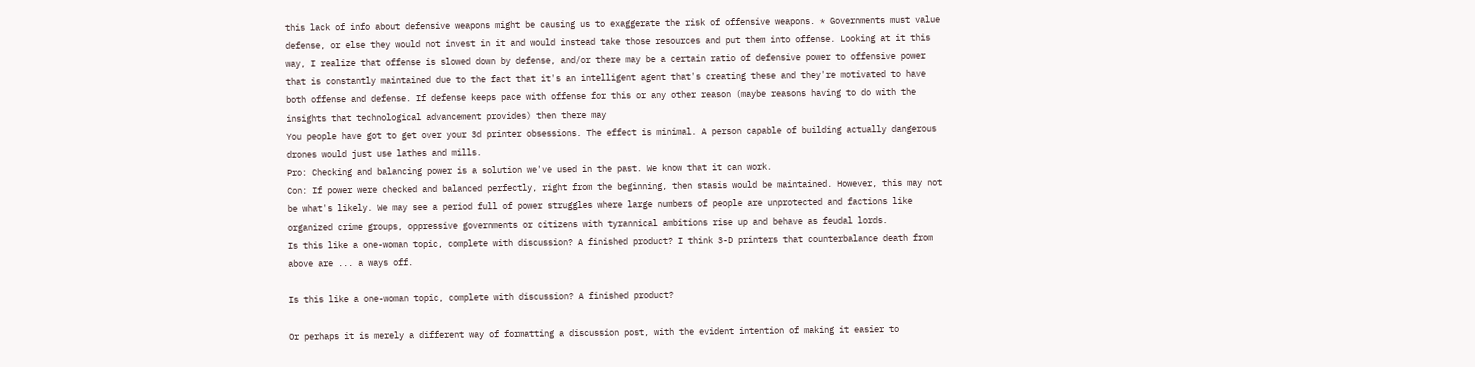this lack of info about defensive weapons might be causing us to exaggerate the risk of offensive weapons. * Governments must value defense, or else they would not invest in it and would instead take those resources and put them into offense. Looking at it this way, I realize that offense is slowed down by defense, and/or there may be a certain ratio of defensive power to offensive power that is constantly maintained due to the fact that it's an intelligent agent that's creating these and they're motivated to have both offense and defense. If defense keeps pace with offense for this or any other reason (maybe reasons having to do with the insights that technological advancement provides) then there may
You people have got to get over your 3d printer obsessions. The effect is minimal. A person capable of building actually dangerous drones would just use lathes and mills.
Pro: Checking and balancing power is a solution we've used in the past. We know that it can work.
Con: If power were checked and balanced perfectly, right from the beginning, then stasis would be maintained. However, this may not be what's likely. We may see a period full of power struggles where large numbers of people are unprotected and factions like organized crime groups, oppressive governments or citizens with tyrannical ambitions rise up and behave as feudal lords.
Is this like a one-woman topic, complete with discussion? A finished product? I think 3-D printers that counterbalance death from above are ... a ways off.

Is this like a one-woman topic, complete with discussion? A finished product?

Or perhaps it is merely a different way of formatting a discussion post, with the evident intention of making it easier to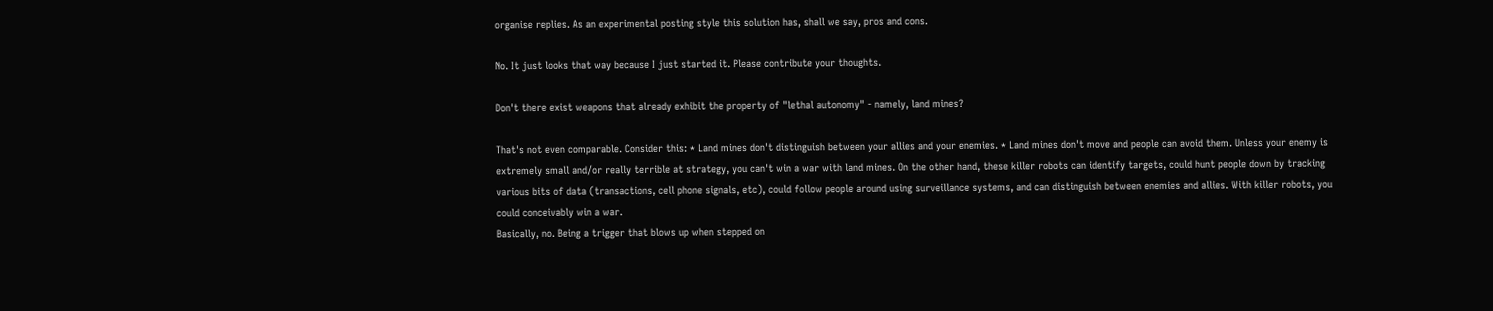organise replies. As an experimental posting style this solution has, shall we say, pros and cons.

No. It just looks that way because I just started it. Please contribute your thoughts.

Don't there exist weapons that already exhibit the property of "lethal autonomy" - namely, land mines?

That's not even comparable. Consider this: * Land mines don't distinguish between your allies and your enemies. * Land mines don't move and people can avoid them. Unless your enemy is extremely small and/or really terrible at strategy, you can't win a war with land mines. On the other hand, these killer robots can identify targets, could hunt people down by tracking various bits of data (transactions, cell phone signals, etc), could follow people around using surveillance systems, and can distinguish between enemies and allies. With killer robots, you could conceivably win a war.
Basically, no. Being a trigger that blows up when stepped on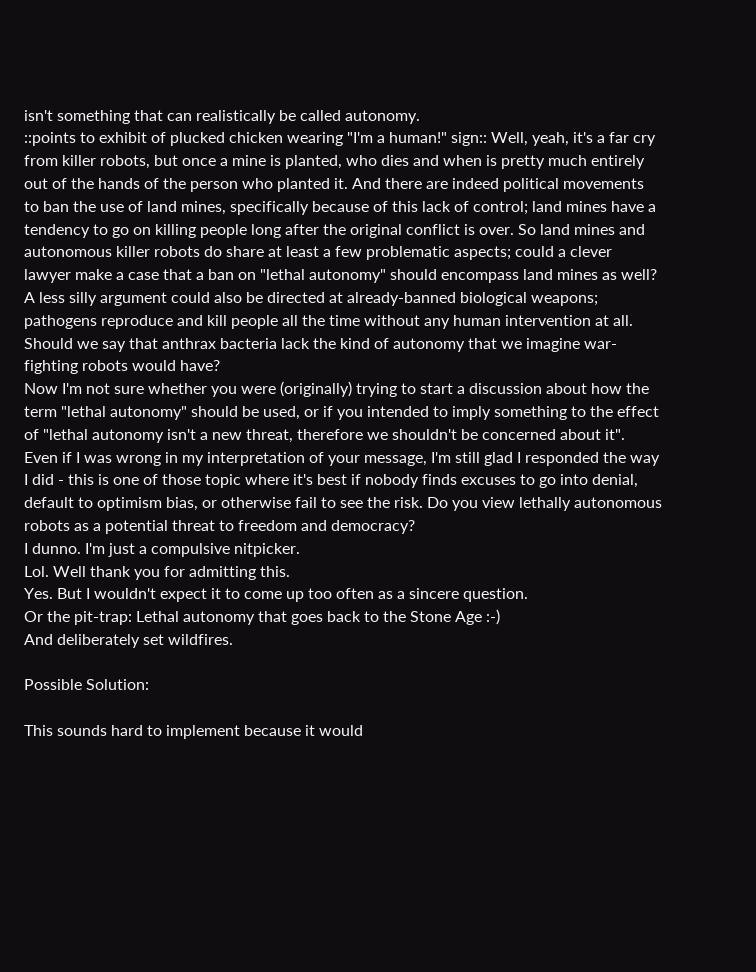isn't something that can realistically be called autonomy.
::points to exhibit of plucked chicken wearing "I'm a human!" sign:: Well, yeah, it's a far cry from killer robots, but once a mine is planted, who dies and when is pretty much entirely out of the hands of the person who planted it. And there are indeed political movements to ban the use of land mines, specifically because of this lack of control; land mines have a tendency to go on killing people long after the original conflict is over. So land mines and autonomous killer robots do share at least a few problematic aspects; could a clever lawyer make a case that a ban on "lethal autonomy" should encompass land mines as well? A less silly argument could also be directed at already-banned biological weapons; pathogens reproduce and kill people all the time without any human intervention at all. Should we say that anthrax bacteria lack the kind of autonomy that we imagine war-fighting robots would have?
Now I'm not sure whether you were (originally) trying to start a discussion about how the term "lethal autonomy" should be used, or if you intended to imply something to the effect of "lethal autonomy isn't a new threat, therefore we shouldn't be concerned about it". Even if I was wrong in my interpretation of your message, I'm still glad I responded the way I did - this is one of those topic where it's best if nobody finds excuses to go into denial, default to optimism bias, or otherwise fail to see the risk. Do you view lethally autonomous robots as a potential threat to freedom and democracy?
I dunno. I'm just a compulsive nitpicker.
Lol. Well thank you for admitting this.
Yes. But I wouldn't expect it to come up too often as a sincere question.
Or the pit-trap: Lethal autonomy that goes back to the Stone Age :-)
And deliberately set wildfires.

Possible Solution:

This sounds hard to implement because it would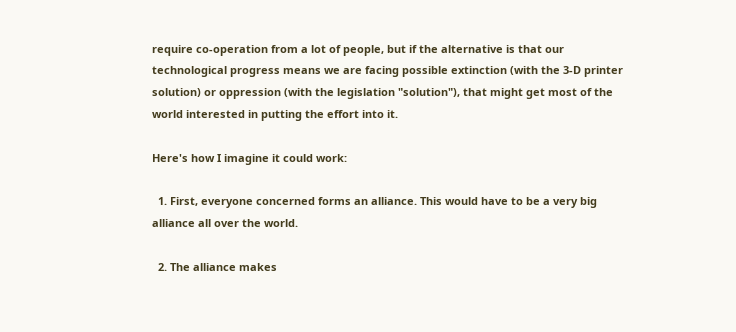require co-operation from a lot of people, but if the alternative is that our technological progress means we are facing possible extinction (with the 3-D printer solution) or oppression (with the legislation "solution"), that might get most of the world interested in putting the effort into it.

Here's how I imagine it could work:

  1. First, everyone concerned forms an alliance. This would have to be a very big alliance all over the world.

  2. The alliance makes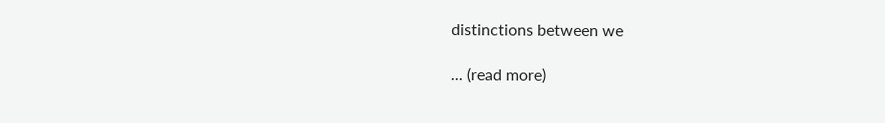distinctions between we

... (read more)